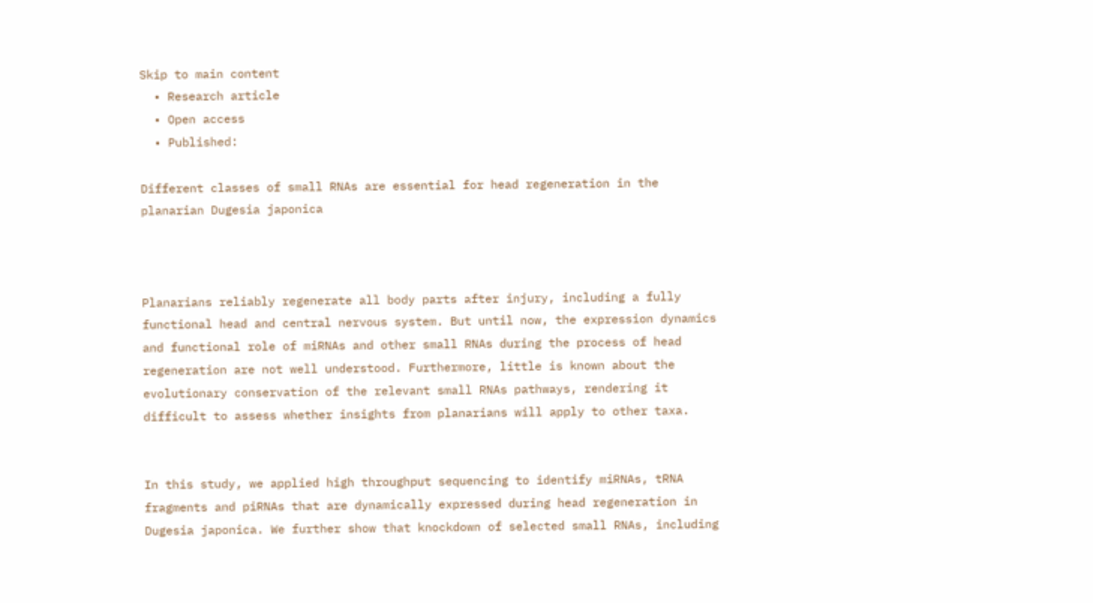Skip to main content
  • Research article
  • Open access
  • Published:

Different classes of small RNAs are essential for head regeneration in the planarian Dugesia japonica



Planarians reliably regenerate all body parts after injury, including a fully functional head and central nervous system. But until now, the expression dynamics and functional role of miRNAs and other small RNAs during the process of head regeneration are not well understood. Furthermore, little is known about the evolutionary conservation of the relevant small RNAs pathways, rendering it difficult to assess whether insights from planarians will apply to other taxa.


In this study, we applied high throughput sequencing to identify miRNAs, tRNA fragments and piRNAs that are dynamically expressed during head regeneration in Dugesia japonica. We further show that knockdown of selected small RNAs, including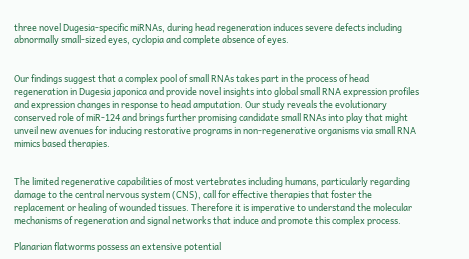three novel Dugesia-specific miRNAs, during head regeneration induces severe defects including abnormally small-sized eyes, cyclopia and complete absence of eyes.


Our findings suggest that a complex pool of small RNAs takes part in the process of head regeneration in Dugesia japonica and provide novel insights into global small RNA expression profiles and expression changes in response to head amputation. Our study reveals the evolutionary conserved role of miR-124 and brings further promising candidate small RNAs into play that might unveil new avenues for inducing restorative programs in non-regenerative organisms via small RNA mimics based therapies.


The limited regenerative capabilities of most vertebrates including humans, particularly regarding damage to the central nervous system (CNS), call for effective therapies that foster the replacement or healing of wounded tissues. Therefore it is imperative to understand the molecular mechanisms of regeneration and signal networks that induce and promote this complex process.

Planarian flatworms possess an extensive potential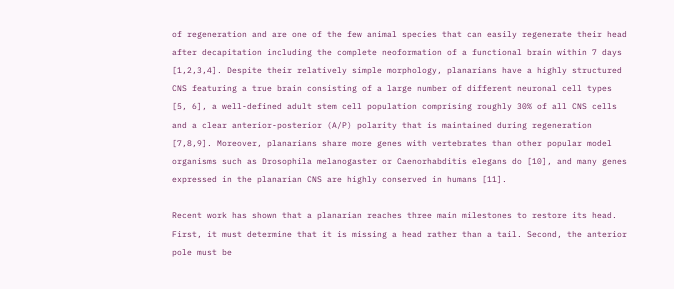of regeneration and are one of the few animal species that can easily regenerate their head after decapitation including the complete neoformation of a functional brain within 7 days [1,2,3,4]. Despite their relatively simple morphology, planarians have a highly structured CNS featuring a true brain consisting of a large number of different neuronal cell types [5, 6], a well-defined adult stem cell population comprising roughly 30% of all CNS cells and a clear anterior-posterior (A/P) polarity that is maintained during regeneration [7,8,9]. Moreover, planarians share more genes with vertebrates than other popular model organisms such as Drosophila melanogaster or Caenorhabditis elegans do [10], and many genes expressed in the planarian CNS are highly conserved in humans [11].

Recent work has shown that a planarian reaches three main milestones to restore its head. First, it must determine that it is missing a head rather than a tail. Second, the anterior pole must be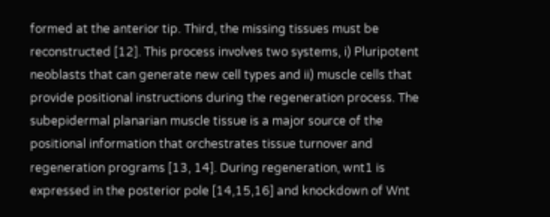formed at the anterior tip. Third, the missing tissues must be reconstructed [12]. This process involves two systems, i) Pluripotent neoblasts that can generate new cell types and ii) muscle cells that provide positional instructions during the regeneration process. The subepidermal planarian muscle tissue is a major source of the positional information that orchestrates tissue turnover and regeneration programs [13, 14]. During regeneration, wnt1 is expressed in the posterior pole [14,15,16] and knockdown of Wnt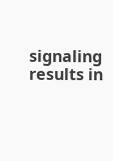signaling results in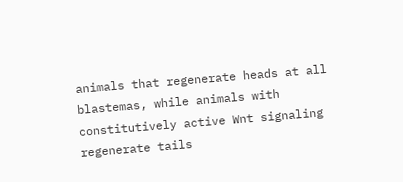animals that regenerate heads at all blastemas, while animals with constitutively active Wnt signaling regenerate tails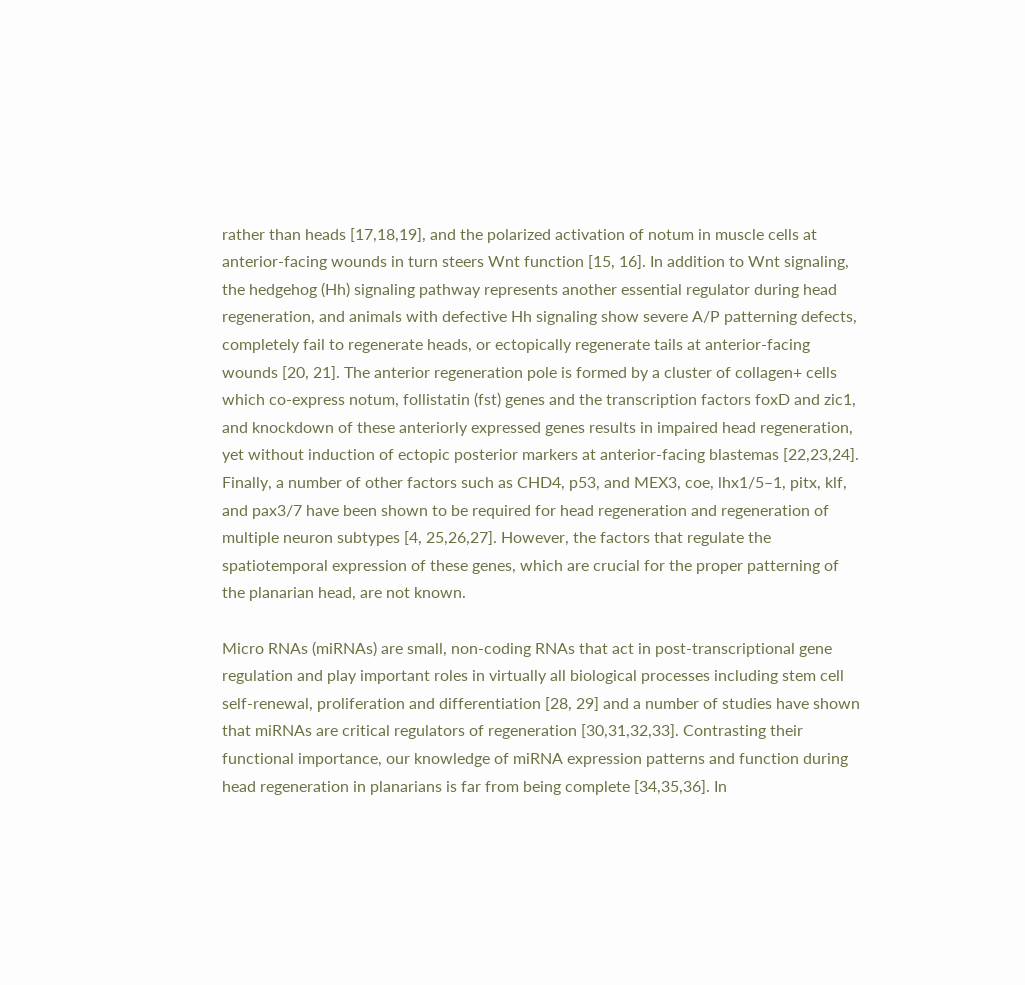rather than heads [17,18,19], and the polarized activation of notum in muscle cells at anterior-facing wounds in turn steers Wnt function [15, 16]. In addition to Wnt signaling, the hedgehog (Hh) signaling pathway represents another essential regulator during head regeneration, and animals with defective Hh signaling show severe A/P patterning defects, completely fail to regenerate heads, or ectopically regenerate tails at anterior-facing wounds [20, 21]. The anterior regeneration pole is formed by a cluster of collagen+ cells which co-express notum, follistatin (fst) genes and the transcription factors foxD and zic1, and knockdown of these anteriorly expressed genes results in impaired head regeneration, yet without induction of ectopic posterior markers at anterior-facing blastemas [22,23,24]. Finally, a number of other factors such as CHD4, p53, and MEX3, coe, lhx1/5–1, pitx, klf, and pax3/7 have been shown to be required for head regeneration and regeneration of multiple neuron subtypes [4, 25,26,27]. However, the factors that regulate the spatiotemporal expression of these genes, which are crucial for the proper patterning of the planarian head, are not known.

Micro RNAs (miRNAs) are small, non-coding RNAs that act in post-transcriptional gene regulation and play important roles in virtually all biological processes including stem cell self-renewal, proliferation and differentiation [28, 29] and a number of studies have shown that miRNAs are critical regulators of regeneration [30,31,32,33]. Contrasting their functional importance, our knowledge of miRNA expression patterns and function during head regeneration in planarians is far from being complete [34,35,36]. In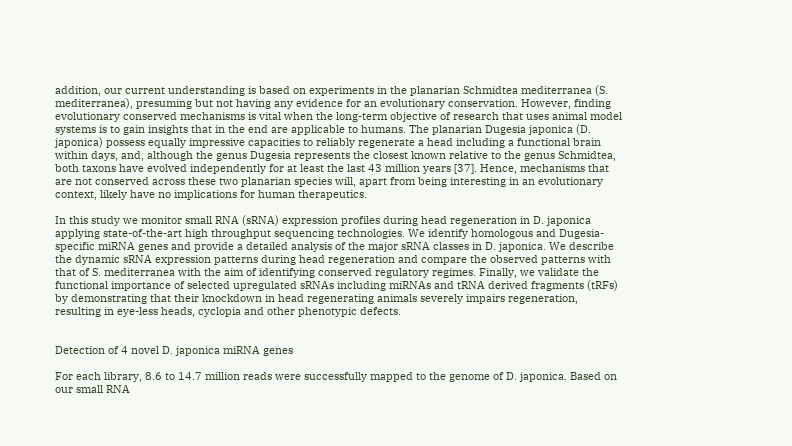addition, our current understanding is based on experiments in the planarian Schmidtea mediterranea (S. mediterranea), presuming but not having any evidence for an evolutionary conservation. However, finding evolutionary conserved mechanisms is vital when the long-term objective of research that uses animal model systems is to gain insights that in the end are applicable to humans. The planarian Dugesia japonica (D. japonica) possess equally impressive capacities to reliably regenerate a head including a functional brain within days, and, although the genus Dugesia represents the closest known relative to the genus Schmidtea, both taxons have evolved independently for at least the last 43 million years [37]. Hence, mechanisms that are not conserved across these two planarian species will, apart from being interesting in an evolutionary context, likely have no implications for human therapeutics.

In this study we monitor small RNA (sRNA) expression profiles during head regeneration in D. japonica applying state-of-the-art high throughput sequencing technologies. We identify homologous and Dugesia-specific miRNA genes and provide a detailed analysis of the major sRNA classes in D. japonica. We describe the dynamic sRNA expression patterns during head regeneration and compare the observed patterns with that of S. mediterranea with the aim of identifying conserved regulatory regimes. Finally, we validate the functional importance of selected upregulated sRNAs including miRNAs and tRNA derived fragments (tRFs) by demonstrating that their knockdown in head regenerating animals severely impairs regeneration, resulting in eye-less heads, cyclopia and other phenotypic defects.


Detection of 4 novel D. japonica miRNA genes

For each library, 8.6 to 14.7 million reads were successfully mapped to the genome of D. japonica. Based on our small RNA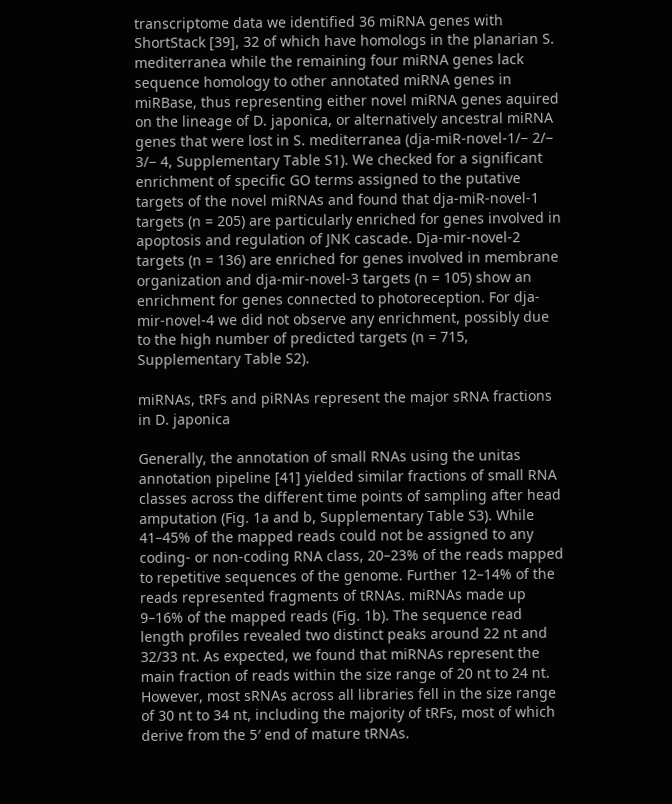transcriptome data we identified 36 miRNA genes with ShortStack [39], 32 of which have homologs in the planarian S. mediterranea while the remaining four miRNA genes lack sequence homology to other annotated miRNA genes in miRBase, thus representing either novel miRNA genes aquired on the lineage of D. japonica, or alternatively ancestral miRNA genes that were lost in S. mediterranea (dja-miR-novel-1/− 2/− 3/− 4, Supplementary Table S1). We checked for a significant enrichment of specific GO terms assigned to the putative targets of the novel miRNAs and found that dja-miR-novel-1 targets (n = 205) are particularly enriched for genes involved in apoptosis and regulation of JNK cascade. Dja-mir-novel-2 targets (n = 136) are enriched for genes involved in membrane organization and dja-mir-novel-3 targets (n = 105) show an enrichment for genes connected to photoreception. For dja-mir-novel-4 we did not observe any enrichment, possibly due to the high number of predicted targets (n = 715, Supplementary Table S2).

miRNAs, tRFs and piRNAs represent the major sRNA fractions in D. japonica

Generally, the annotation of small RNAs using the unitas annotation pipeline [41] yielded similar fractions of small RNA classes across the different time points of sampling after head amputation (Fig. 1a and b, Supplementary Table S3). While 41–45% of the mapped reads could not be assigned to any coding- or non-coding RNA class, 20–23% of the reads mapped to repetitive sequences of the genome. Further 12–14% of the reads represented fragments of tRNAs. miRNAs made up 9–16% of the mapped reads (Fig. 1b). The sequence read length profiles revealed two distinct peaks around 22 nt and 32/33 nt. As expected, we found that miRNAs represent the main fraction of reads within the size range of 20 nt to 24 nt. However, most sRNAs across all libraries fell in the size range of 30 nt to 34 nt, including the majority of tRFs, most of which derive from the 5′ end of mature tRNAs.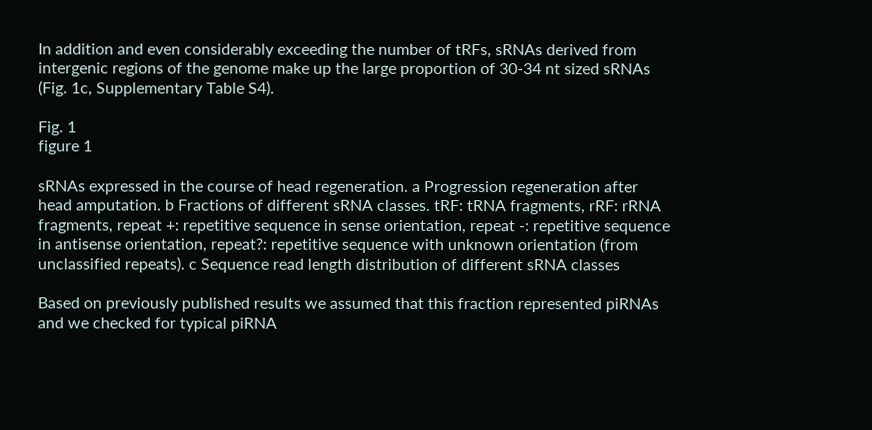In addition and even considerably exceeding the number of tRFs, sRNAs derived from intergenic regions of the genome make up the large proportion of 30-34 nt sized sRNAs (Fig. 1c, Supplementary Table S4).

Fig. 1
figure 1

sRNAs expressed in the course of head regeneration. a Progression regeneration after head amputation. b Fractions of different sRNA classes. tRF: tRNA fragments, rRF: rRNA fragments, repeat +: repetitive sequence in sense orientation, repeat -: repetitive sequence in antisense orientation, repeat?: repetitive sequence with unknown orientation (from unclassified repeats). c Sequence read length distribution of different sRNA classes

Based on previously published results we assumed that this fraction represented piRNAs and we checked for typical piRNA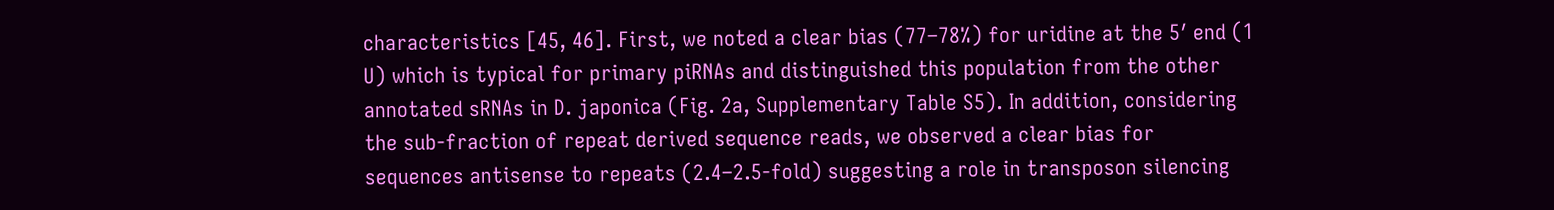characteristics [45, 46]. First, we noted a clear bias (77–78%) for uridine at the 5′ end (1 U) which is typical for primary piRNAs and distinguished this population from the other annotated sRNAs in D. japonica (Fig. 2a, Supplementary Table S5). In addition, considering the sub-fraction of repeat derived sequence reads, we observed a clear bias for sequences antisense to repeats (2.4–2.5-fold) suggesting a role in transposon silencing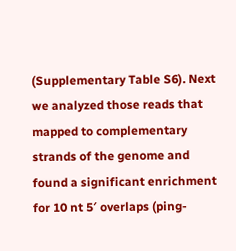(Supplementary Table S6). Next we analyzed those reads that mapped to complementary strands of the genome and found a significant enrichment for 10 nt 5′ overlaps (ping-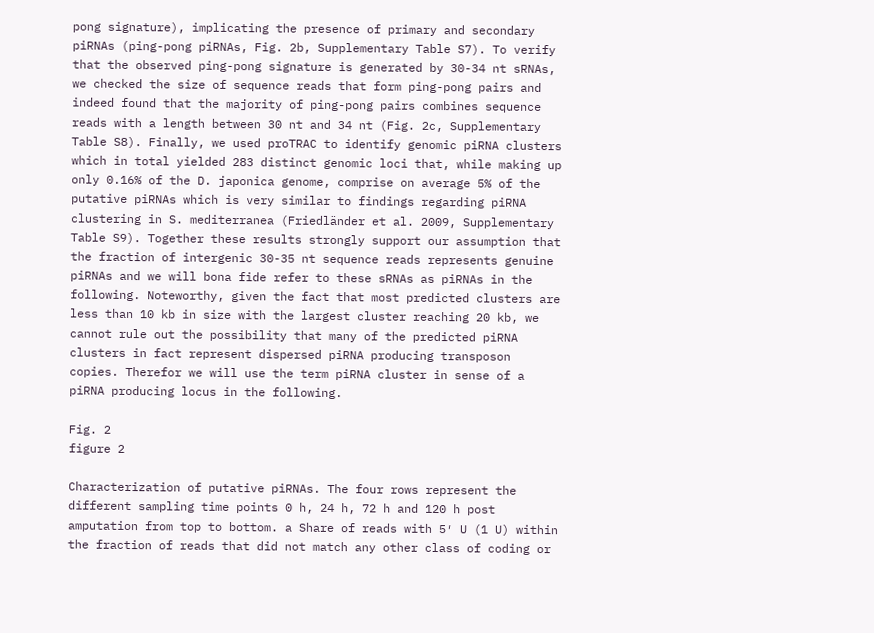pong signature), implicating the presence of primary and secondary piRNAs (ping-pong piRNAs, Fig. 2b, Supplementary Table S7). To verify that the observed ping-pong signature is generated by 30-34 nt sRNAs, we checked the size of sequence reads that form ping-pong pairs and indeed found that the majority of ping-pong pairs combines sequence reads with a length between 30 nt and 34 nt (Fig. 2c, Supplementary Table S8). Finally, we used proTRAC to identify genomic piRNA clusters which in total yielded 283 distinct genomic loci that, while making up only 0.16% of the D. japonica genome, comprise on average 5% of the putative piRNAs which is very similar to findings regarding piRNA clustering in S. mediterranea (Friedländer et al. 2009, Supplementary Table S9). Together these results strongly support our assumption that the fraction of intergenic 30-35 nt sequence reads represents genuine piRNAs and we will bona fide refer to these sRNAs as piRNAs in the following. Noteworthy, given the fact that most predicted clusters are less than 10 kb in size with the largest cluster reaching 20 kb, we cannot rule out the possibility that many of the predicted piRNA clusters in fact represent dispersed piRNA producing transposon copies. Therefor we will use the term piRNA cluster in sense of a piRNA producing locus in the following.

Fig. 2
figure 2

Characterization of putative piRNAs. The four rows represent the different sampling time points 0 h, 24 h, 72 h and 120 h post amputation from top to bottom. a Share of reads with 5′ U (1 U) within the fraction of reads that did not match any other class of coding or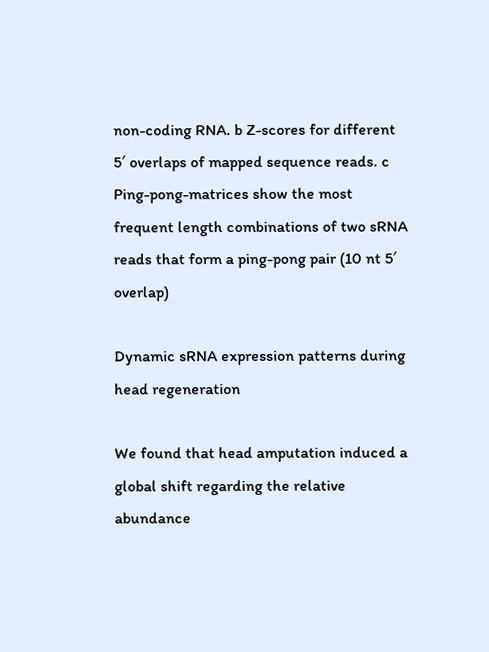non-coding RNA. b Z-scores for different 5′ overlaps of mapped sequence reads. c Ping-pong-matrices show the most frequent length combinations of two sRNA reads that form a ping-pong pair (10 nt 5′ overlap)

Dynamic sRNA expression patterns during head regeneration

We found that head amputation induced a global shift regarding the relative abundance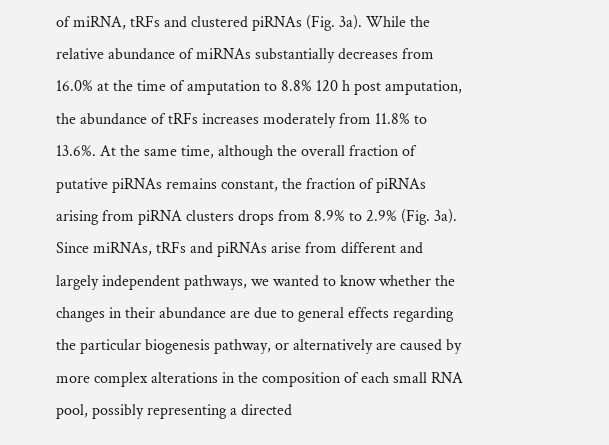of miRNA, tRFs and clustered piRNAs (Fig. 3a). While the relative abundance of miRNAs substantially decreases from 16.0% at the time of amputation to 8.8% 120 h post amputation, the abundance of tRFs increases moderately from 11.8% to 13.6%. At the same time, although the overall fraction of putative piRNAs remains constant, the fraction of piRNAs arising from piRNA clusters drops from 8.9% to 2.9% (Fig. 3a). Since miRNAs, tRFs and piRNAs arise from different and largely independent pathways, we wanted to know whether the changes in their abundance are due to general effects regarding the particular biogenesis pathway, or alternatively are caused by more complex alterations in the composition of each small RNA pool, possibly representing a directed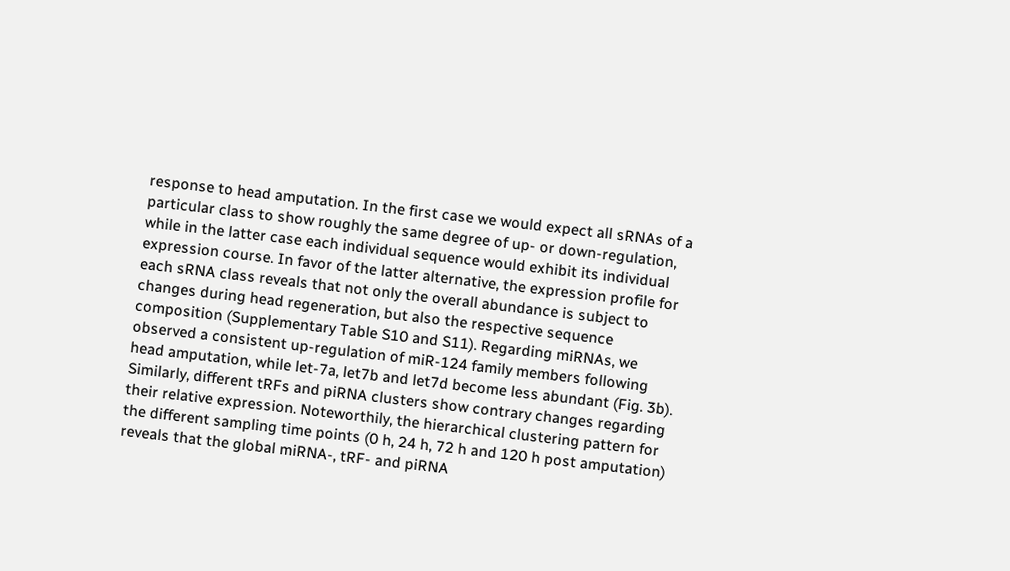response to head amputation. In the first case we would expect all sRNAs of a particular class to show roughly the same degree of up- or down-regulation, while in the latter case each individual sequence would exhibit its individual expression course. In favor of the latter alternative, the expression profile for each sRNA class reveals that not only the overall abundance is subject to changes during head regeneration, but also the respective sequence composition (Supplementary Table S10 and S11). Regarding miRNAs, we observed a consistent up-regulation of miR-124 family members following head amputation, while let-7a, let7b and let7d become less abundant (Fig. 3b). Similarly, different tRFs and piRNA clusters show contrary changes regarding their relative expression. Noteworthily, the hierarchical clustering pattern for the different sampling time points (0 h, 24 h, 72 h and 120 h post amputation) reveals that the global miRNA-, tRF- and piRNA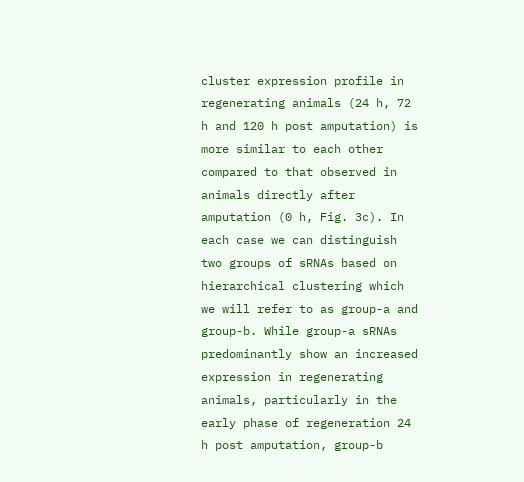cluster expression profile in regenerating animals (24 h, 72 h and 120 h post amputation) is more similar to each other compared to that observed in animals directly after amputation (0 h, Fig. 3c). In each case we can distinguish two groups of sRNAs based on hierarchical clustering which we will refer to as group-a and group-b. While group-a sRNAs predominantly show an increased expression in regenerating animals, particularly in the early phase of regeneration 24 h post amputation, group-b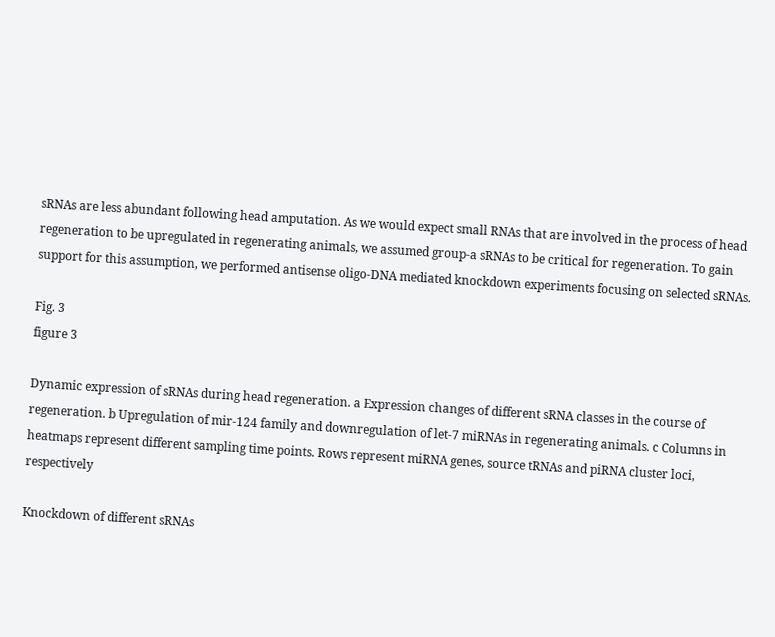sRNAs are less abundant following head amputation. As we would expect small RNAs that are involved in the process of head regeneration to be upregulated in regenerating animals, we assumed group-a sRNAs to be critical for regeneration. To gain support for this assumption, we performed antisense oligo-DNA mediated knockdown experiments focusing on selected sRNAs.

Fig. 3
figure 3

Dynamic expression of sRNAs during head regeneration. a Expression changes of different sRNA classes in the course of regeneration. b Upregulation of mir-124 family and downregulation of let-7 miRNAs in regenerating animals. c Columns in heatmaps represent different sampling time points. Rows represent miRNA genes, source tRNAs and piRNA cluster loci, respectively

Knockdown of different sRNAs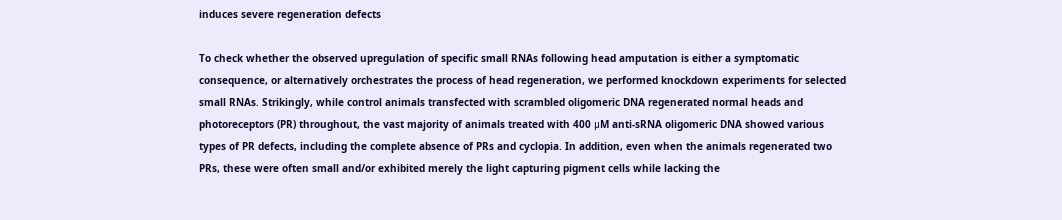induces severe regeneration defects

To check whether the observed upregulation of specific small RNAs following head amputation is either a symptomatic consequence, or alternatively orchestrates the process of head regeneration, we performed knockdown experiments for selected small RNAs. Strikingly, while control animals transfected with scrambled oligomeric DNA regenerated normal heads and photoreceptors (PR) throughout, the vast majority of animals treated with 400 μM anti-sRNA oligomeric DNA showed various types of PR defects, including the complete absence of PRs and cyclopia. In addition, even when the animals regenerated two PRs, these were often small and/or exhibited merely the light capturing pigment cells while lacking the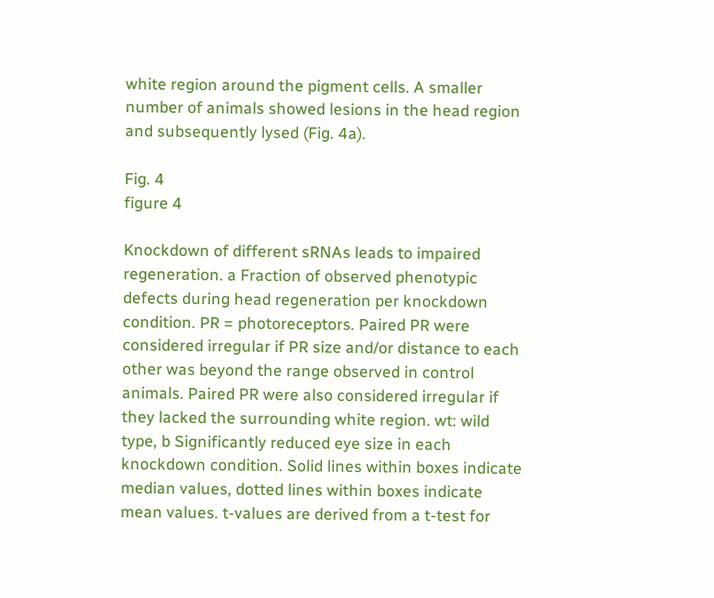white region around the pigment cells. A smaller number of animals showed lesions in the head region and subsequently lysed (Fig. 4a).

Fig. 4
figure 4

Knockdown of different sRNAs leads to impaired regeneration. a Fraction of observed phenotypic defects during head regeneration per knockdown condition. PR = photoreceptors. Paired PR were considered irregular if PR size and/or distance to each other was beyond the range observed in control animals. Paired PR were also considered irregular if they lacked the surrounding white region. wt: wild type, b Significantly reduced eye size in each knockdown condition. Solid lines within boxes indicate median values, dotted lines within boxes indicate mean values. t-values are derived from a t-test for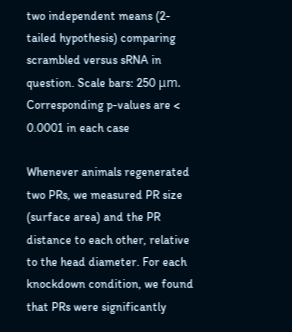two independent means (2-tailed hypothesis) comparing scrambled versus sRNA in question. Scale bars: 250 μm. Corresponding p-values are < 0.0001 in each case

Whenever animals regenerated two PRs, we measured PR size (surface area) and the PR distance to each other, relative to the head diameter. For each knockdown condition, we found that PRs were significantly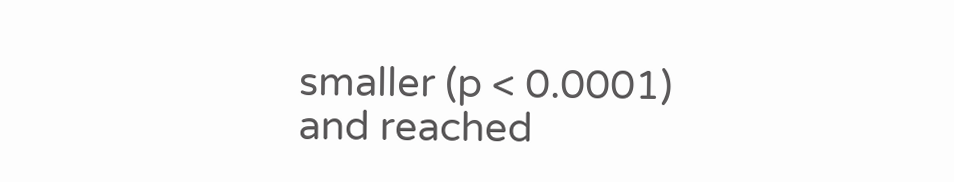smaller (p < 0.0001) and reached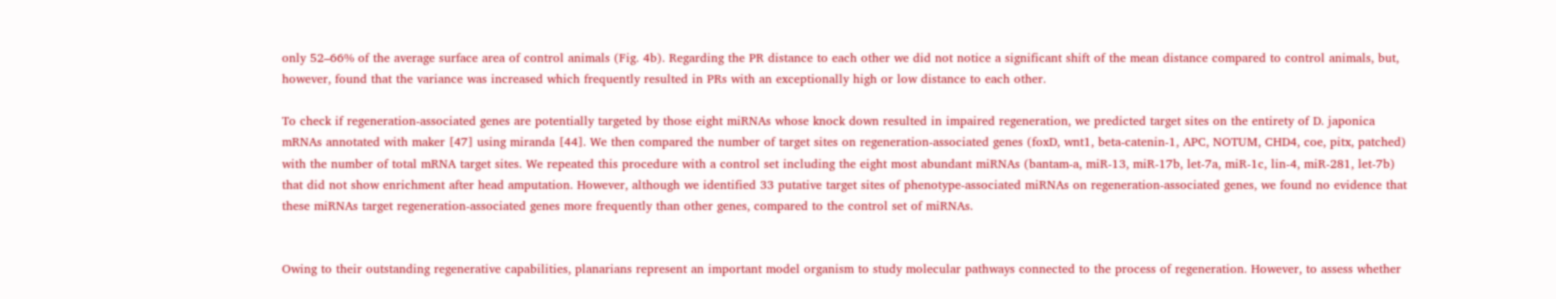only 52–66% of the average surface area of control animals (Fig. 4b). Regarding the PR distance to each other we did not notice a significant shift of the mean distance compared to control animals, but, however, found that the variance was increased which frequently resulted in PRs with an exceptionally high or low distance to each other.

To check if regeneration-associated genes are potentially targeted by those eight miRNAs whose knock down resulted in impaired regeneration, we predicted target sites on the entirety of D. japonica mRNAs annotated with maker [47] using miranda [44]. We then compared the number of target sites on regeneration-associated genes (foxD, wnt1, beta-catenin-1, APC, NOTUM, CHD4, coe, pitx, patched) with the number of total mRNA target sites. We repeated this procedure with a control set including the eight most abundant miRNAs (bantam-a, miR-13, miR-17b, let-7a, miR-1c, lin-4, miR-281, let-7b) that did not show enrichment after head amputation. However, although we identified 33 putative target sites of phenotype-associated miRNAs on regeneration-associated genes, we found no evidence that these miRNAs target regeneration-associated genes more frequently than other genes, compared to the control set of miRNAs.


Owing to their outstanding regenerative capabilities, planarians represent an important model organism to study molecular pathways connected to the process of regeneration. However, to assess whether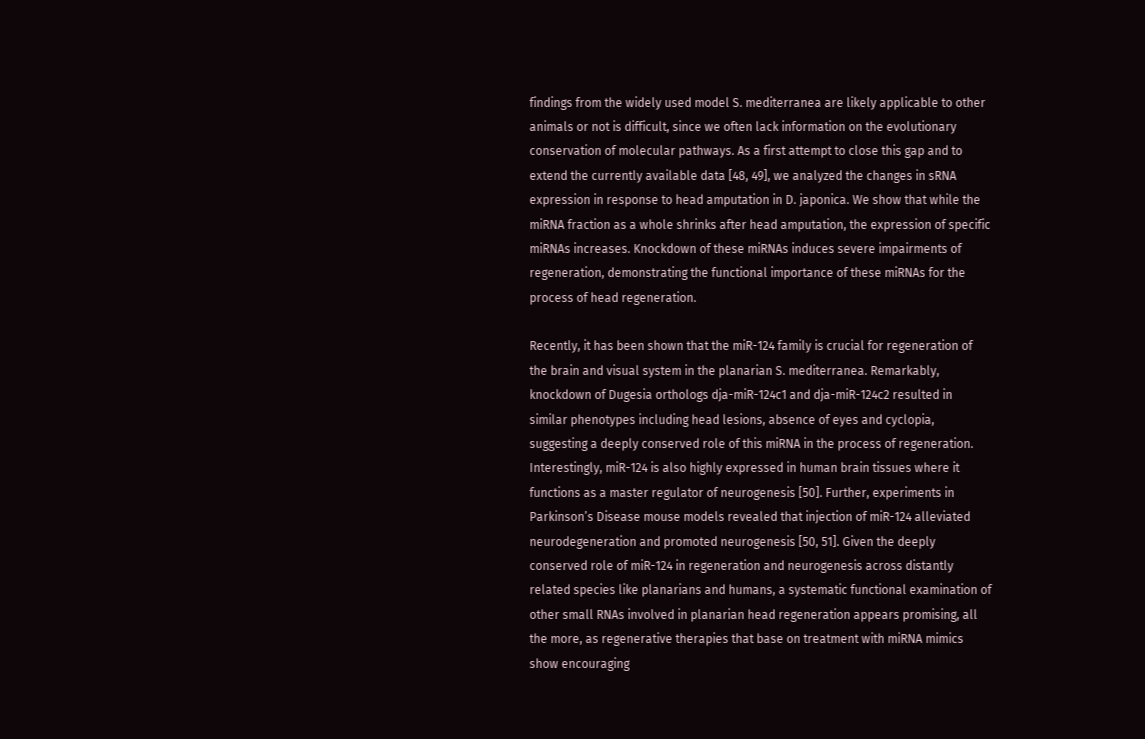findings from the widely used model S. mediterranea are likely applicable to other animals or not is difficult, since we often lack information on the evolutionary conservation of molecular pathways. As a first attempt to close this gap and to extend the currently available data [48, 49], we analyzed the changes in sRNA expression in response to head amputation in D. japonica. We show that while the miRNA fraction as a whole shrinks after head amputation, the expression of specific miRNAs increases. Knockdown of these miRNAs induces severe impairments of regeneration, demonstrating the functional importance of these miRNAs for the process of head regeneration.

Recently, it has been shown that the miR-124 family is crucial for regeneration of the brain and visual system in the planarian S. mediterranea. Remarkably, knockdown of Dugesia orthologs dja-miR-124c1 and dja-miR-124c2 resulted in similar phenotypes including head lesions, absence of eyes and cyclopia, suggesting a deeply conserved role of this miRNA in the process of regeneration. Interestingly, miR-124 is also highly expressed in human brain tissues where it functions as a master regulator of neurogenesis [50]. Further, experiments in Parkinson’s Disease mouse models revealed that injection of miR-124 alleviated neurodegeneration and promoted neurogenesis [50, 51]. Given the deeply conserved role of miR-124 in regeneration and neurogenesis across distantly related species like planarians and humans, a systematic functional examination of other small RNAs involved in planarian head regeneration appears promising, all the more, as regenerative therapies that base on treatment with miRNA mimics show encouraging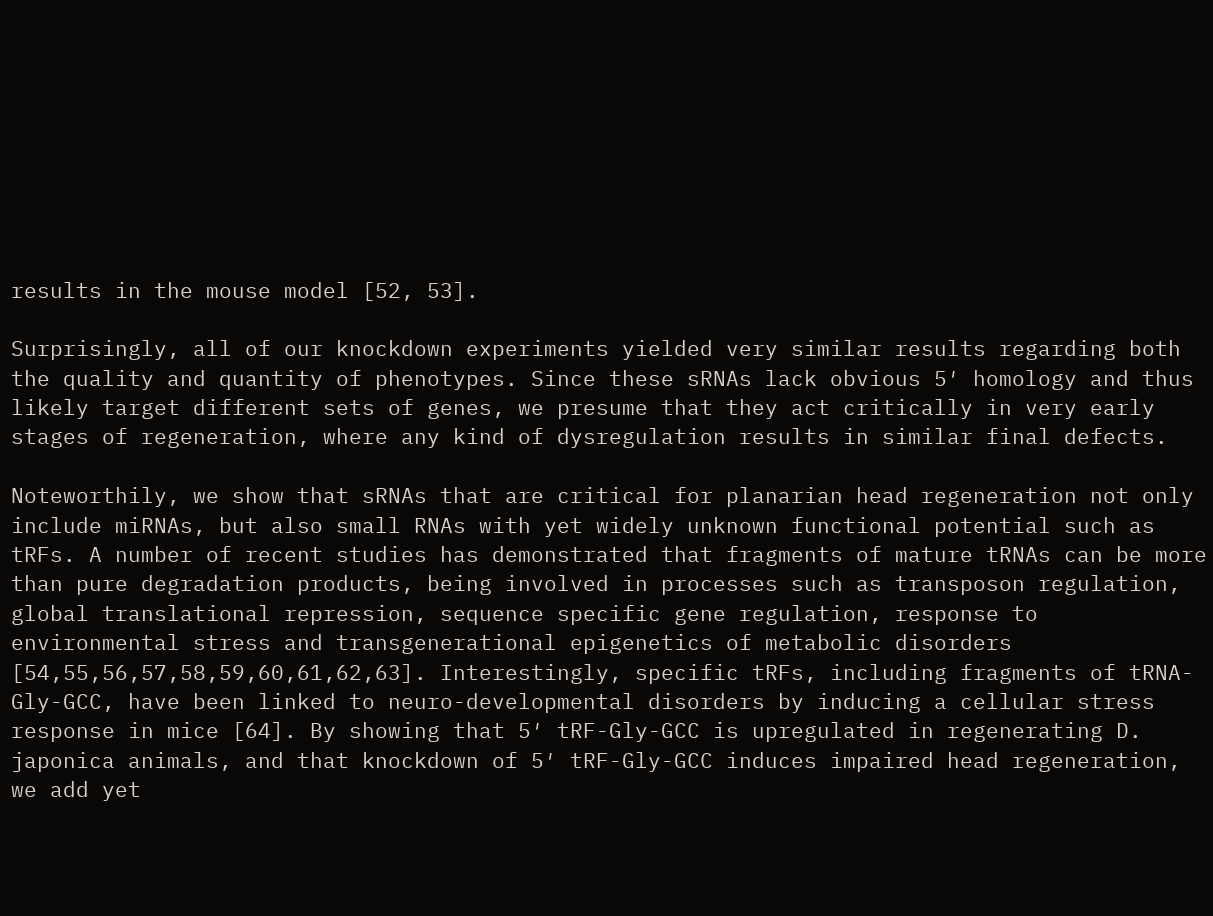results in the mouse model [52, 53].

Surprisingly, all of our knockdown experiments yielded very similar results regarding both the quality and quantity of phenotypes. Since these sRNAs lack obvious 5′ homology and thus likely target different sets of genes, we presume that they act critically in very early stages of regeneration, where any kind of dysregulation results in similar final defects.

Noteworthily, we show that sRNAs that are critical for planarian head regeneration not only include miRNAs, but also small RNAs with yet widely unknown functional potential such as tRFs. A number of recent studies has demonstrated that fragments of mature tRNAs can be more than pure degradation products, being involved in processes such as transposon regulation, global translational repression, sequence specific gene regulation, response to environmental stress and transgenerational epigenetics of metabolic disorders [54,55,56,57,58,59,60,61,62,63]. Interestingly, specific tRFs, including fragments of tRNA-Gly-GCC, have been linked to neuro-developmental disorders by inducing a cellular stress response in mice [64]. By showing that 5′ tRF-Gly-GCC is upregulated in regenerating D. japonica animals, and that knockdown of 5′ tRF-Gly-GCC induces impaired head regeneration, we add yet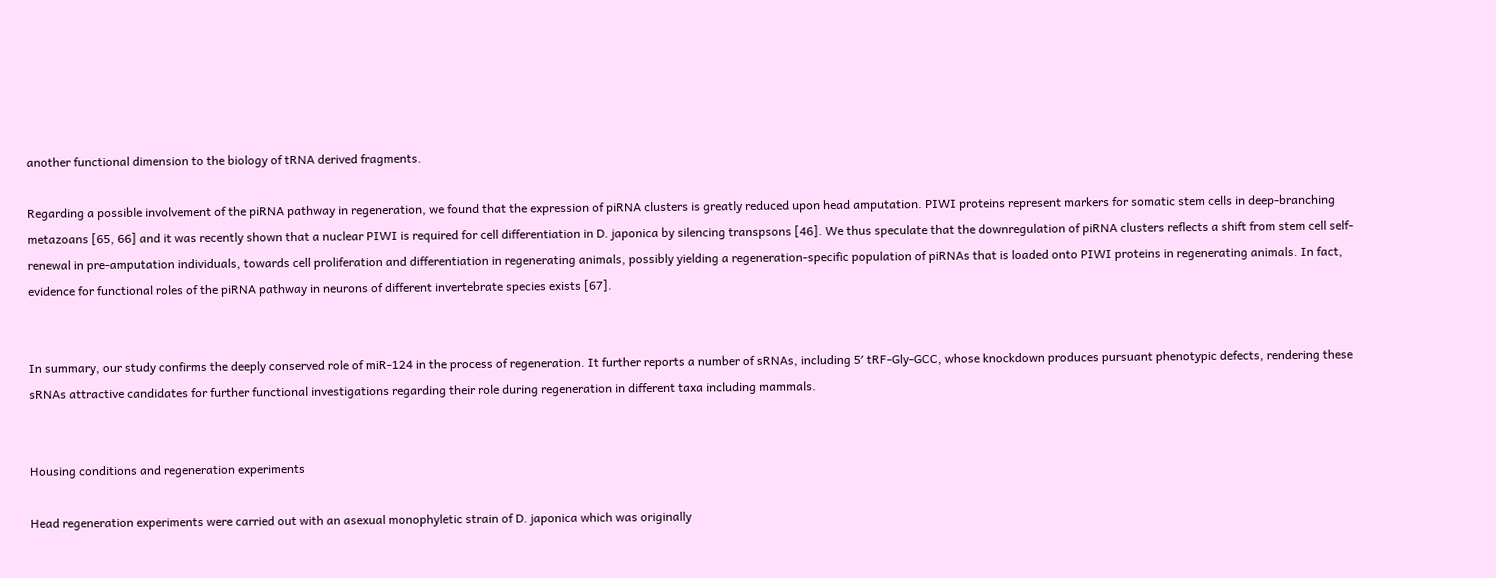another functional dimension to the biology of tRNA derived fragments.

Regarding a possible involvement of the piRNA pathway in regeneration, we found that the expression of piRNA clusters is greatly reduced upon head amputation. PIWI proteins represent markers for somatic stem cells in deep-branching metazoans [65, 66] and it was recently shown that a nuclear PIWI is required for cell differentiation in D. japonica by silencing transpsons [46]. We thus speculate that the downregulation of piRNA clusters reflects a shift from stem cell self-renewal in pre-amputation individuals, towards cell proliferation and differentiation in regenerating animals, possibly yielding a regeneration-specific population of piRNAs that is loaded onto PIWI proteins in regenerating animals. In fact, evidence for functional roles of the piRNA pathway in neurons of different invertebrate species exists [67].


In summary, our study confirms the deeply conserved role of miR-124 in the process of regeneration. It further reports a number of sRNAs, including 5′ tRF-Gly-GCC, whose knockdown produces pursuant phenotypic defects, rendering these sRNAs attractive candidates for further functional investigations regarding their role during regeneration in different taxa including mammals.


Housing conditions and regeneration experiments

Head regeneration experiments were carried out with an asexual monophyletic strain of D. japonica which was originally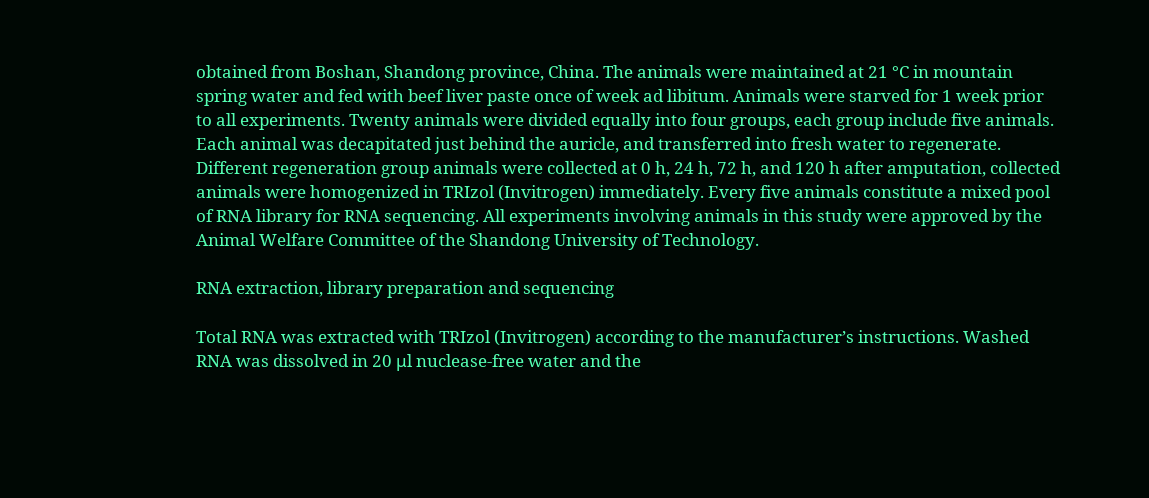obtained from Boshan, Shandong province, China. The animals were maintained at 21 °C in mountain spring water and fed with beef liver paste once of week ad libitum. Animals were starved for 1 week prior to all experiments. Twenty animals were divided equally into four groups, each group include five animals. Each animal was decapitated just behind the auricle, and transferred into fresh water to regenerate. Different regeneration group animals were collected at 0 h, 24 h, 72 h, and 120 h after amputation, collected animals were homogenized in TRIzol (Invitrogen) immediately. Every five animals constitute a mixed pool of RNA library for RNA sequencing. All experiments involving animals in this study were approved by the Animal Welfare Committee of the Shandong University of Technology.

RNA extraction, library preparation and sequencing

Total RNA was extracted with TRIzol (Invitrogen) according to the manufacturer’s instructions. Washed RNA was dissolved in 20 μl nuclease-free water and the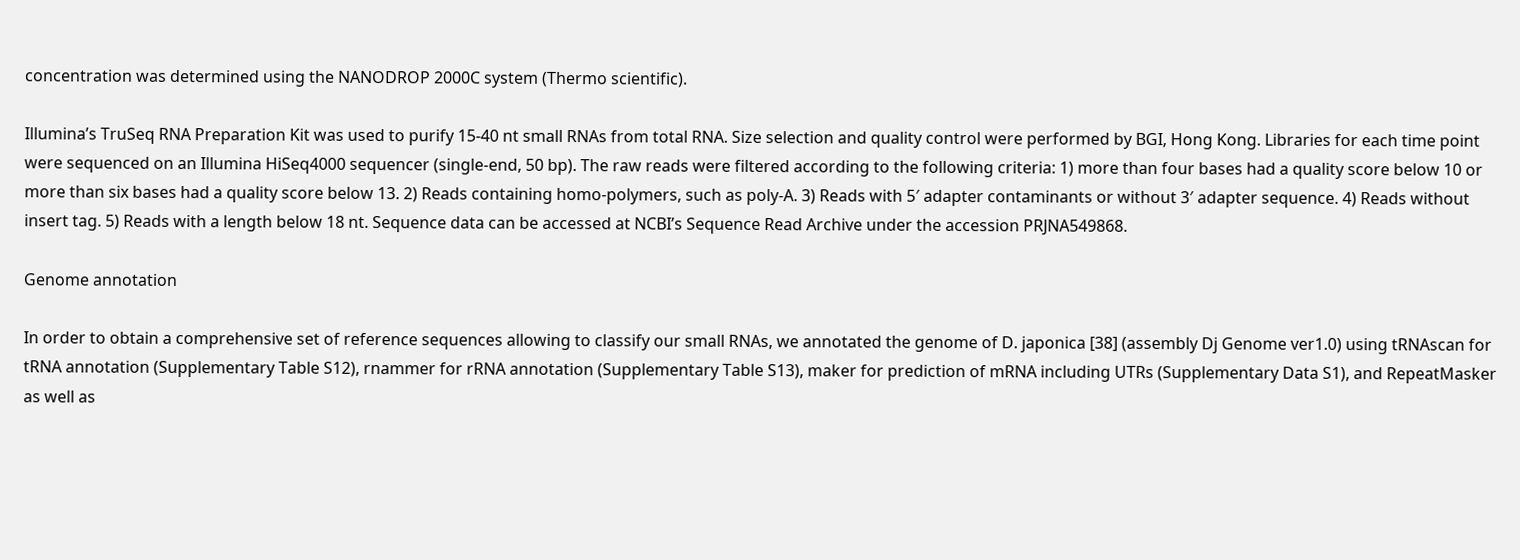concentration was determined using the NANODROP 2000C system (Thermo scientific).

Illumina’s TruSeq RNA Preparation Kit was used to purify 15-40 nt small RNAs from total RNA. Size selection and quality control were performed by BGI, Hong Kong. Libraries for each time point were sequenced on an Illumina HiSeq4000 sequencer (single-end, 50 bp). The raw reads were filtered according to the following criteria: 1) more than four bases had a quality score below 10 or more than six bases had a quality score below 13. 2) Reads containing homo-polymers, such as poly-A. 3) Reads with 5′ adapter contaminants or without 3′ adapter sequence. 4) Reads without insert tag. 5) Reads with a length below 18 nt. Sequence data can be accessed at NCBI’s Sequence Read Archive under the accession PRJNA549868.

Genome annotation

In order to obtain a comprehensive set of reference sequences allowing to classify our small RNAs, we annotated the genome of D. japonica [38] (assembly Dj Genome ver1.0) using tRNAscan for tRNA annotation (Supplementary Table S12), rnammer for rRNA annotation (Supplementary Table S13), maker for prediction of mRNA including UTRs (Supplementary Data S1), and RepeatMasker as well as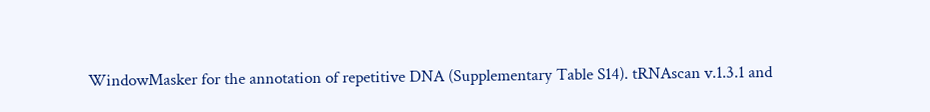WindowMasker for the annotation of repetitive DNA (Supplementary Table S14). tRNAscan v.1.3.1 and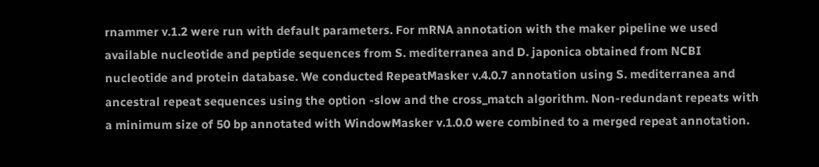rnammer v.1.2 were run with default parameters. For mRNA annotation with the maker pipeline we used available nucleotide and peptide sequences from S. mediterranea and D. japonica obtained from NCBI nucleotide and protein database. We conducted RepeatMasker v.4.0.7 annotation using S. mediterranea and ancestral repeat sequences using the option -slow and the cross_match algorithm. Non-redundant repeats with a minimum size of 50 bp annotated with WindowMasker v.1.0.0 were combined to a merged repeat annotation.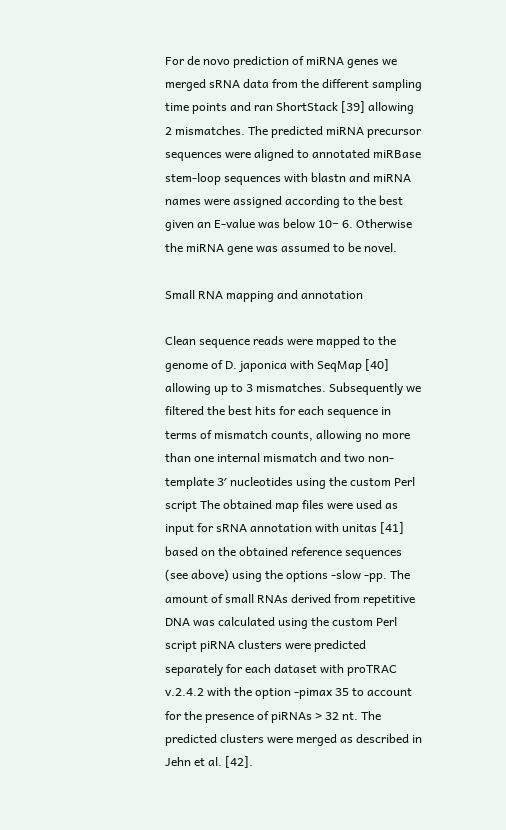For de novo prediction of miRNA genes we merged sRNA data from the different sampling time points and ran ShortStack [39] allowing 2 mismatches. The predicted miRNA precursor sequences were aligned to annotated miRBase stem-loop sequences with blastn and miRNA names were assigned according to the best given an E-value was below 10− 6. Otherwise the miRNA gene was assumed to be novel.

Small RNA mapping and annotation

Clean sequence reads were mapped to the genome of D. japonica with SeqMap [40] allowing up to 3 mismatches. Subsequently we filtered the best hits for each sequence in terms of mismatch counts, allowing no more than one internal mismatch and two non-template 3′ nucleotides using the custom Perl script The obtained map files were used as input for sRNA annotation with unitas [41] based on the obtained reference sequences (see above) using the options -slow -pp. The amount of small RNAs derived from repetitive DNA was calculated using the custom Perl script piRNA clusters were predicted separately for each dataset with proTRAC v.2.4.2 with the option -pimax 35 to account for the presence of piRNAs > 32 nt. The predicted clusters were merged as described in Jehn et al. [42].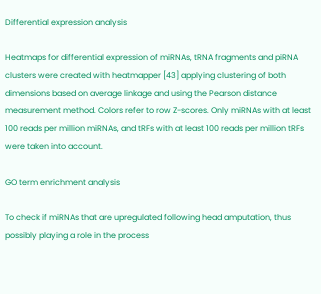Differential expression analysis

Heatmaps for differential expression of miRNAs, tRNA fragments and piRNA clusters were created with heatmapper [43] applying clustering of both dimensions based on average linkage and using the Pearson distance measurement method. Colors refer to row Z-scores. Only miRNAs with at least 100 reads per million miRNAs, and tRFs with at least 100 reads per million tRFs were taken into account.

GO term enrichment analysis

To check if miRNAs that are upregulated following head amputation, thus possibly playing a role in the process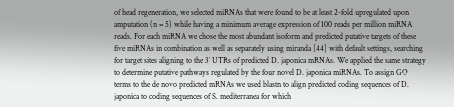of head regeneration, we selected miRNAs that were found to be at least 2-fold upregulated upon amputation (n = 5) while having a minimum average expression of 100 reads per million miRNA reads. For each miRNA we chose the most abundant isoform and predicted putative targets of these five miRNAs in combination as well as separately using miranda [44] with default settings, searching for target sites aligning to the 3′ UTRs of predicted D. japonica mRNAs. We applied the same strategy to determine putative pathways regulated by the four novel D. japonica miRNAs. To assign GO terms to the de novo predicted mRNAs we used blastn to align predicted coding sequences of D. japonica to coding sequences of S. mediterranea for which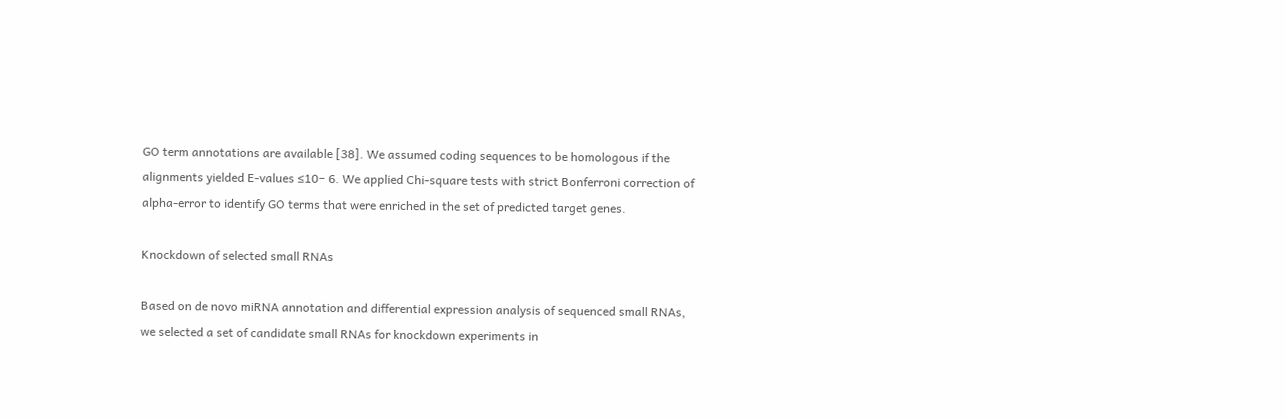GO term annotations are available [38]. We assumed coding sequences to be homologous if the alignments yielded E-values ≤10− 6. We applied Chi-square tests with strict Bonferroni correction of alpha-error to identify GO terms that were enriched in the set of predicted target genes.

Knockdown of selected small RNAs

Based on de novo miRNA annotation and differential expression analysis of sequenced small RNAs, we selected a set of candidate small RNAs for knockdown experiments in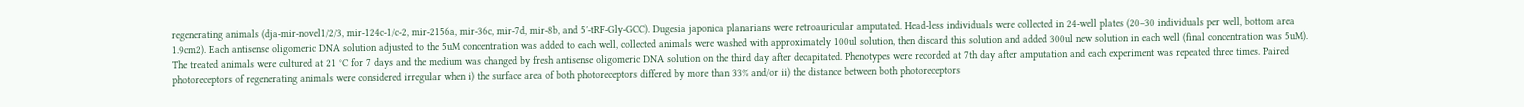regenerating animals (dja-mir-novel1/2/3, mir-124c-1/c-2, mir-2156a, mir-36c, mir-7d, mir-8b, and 5′-tRF-Gly-GCC). Dugesia japonica planarians were retroauricular amputated. Head-less individuals were collected in 24-well plates (20–30 individuals per well, bottom area 1.9cm2). Each antisense oligomeric DNA solution adjusted to the 5uM concentration was added to each well, collected animals were washed with approximately 100ul solution, then discard this solution and added 300ul new solution in each well (final concentration was 5uM). The treated animals were cultured at 21 °C for 7 days and the medium was changed by fresh antisense oligomeric DNA solution on the third day after decapitated. Phenotypes were recorded at 7th day after amputation and each experiment was repeated three times. Paired photoreceptors of regenerating animals were considered irregular when i) the surface area of both photoreceptors differed by more than 33% and/or ii) the distance between both photoreceptors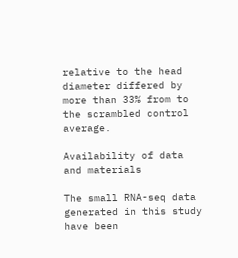relative to the head diameter differed by more than 33% from to the scrambled control average.

Availability of data and materials

The small RNA-seq data generated in this study have been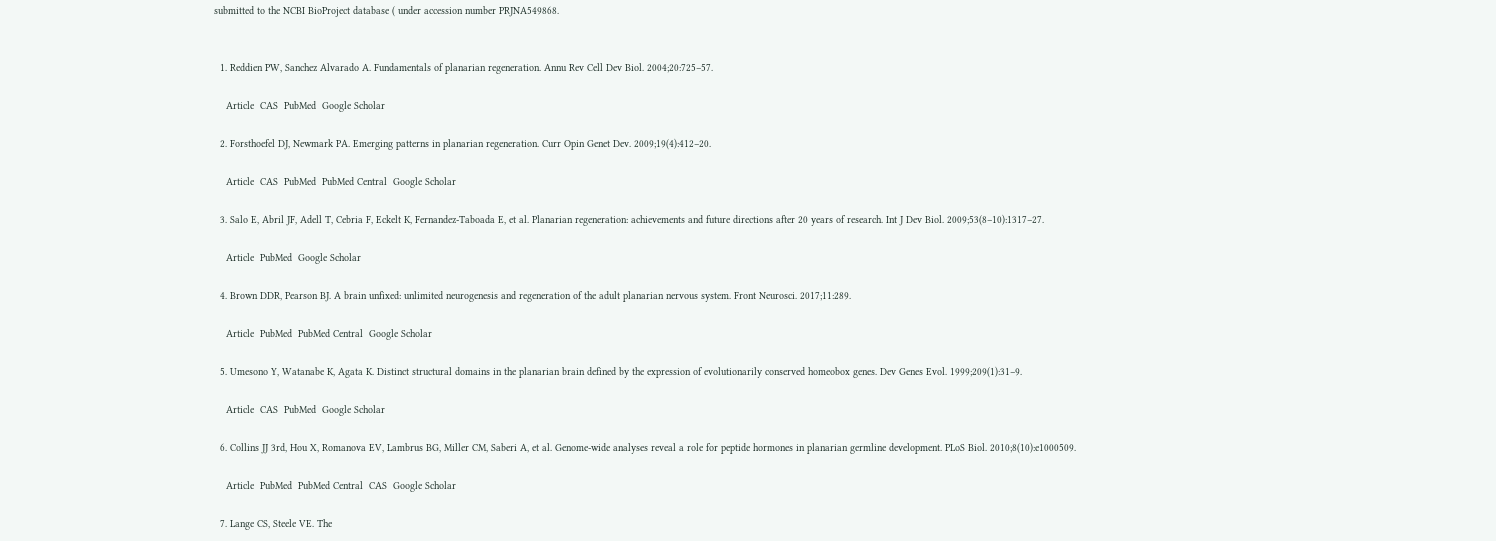submitted to the NCBI BioProject database ( under accession number PRJNA549868.


  1. Reddien PW, Sanchez Alvarado A. Fundamentals of planarian regeneration. Annu Rev Cell Dev Biol. 2004;20:725–57.

    Article  CAS  PubMed  Google Scholar

  2. Forsthoefel DJ, Newmark PA. Emerging patterns in planarian regeneration. Curr Opin Genet Dev. 2009;19(4):412–20.

    Article  CAS  PubMed  PubMed Central  Google Scholar

  3. Salo E, Abril JF, Adell T, Cebria F, Eckelt K, Fernandez-Taboada E, et al. Planarian regeneration: achievements and future directions after 20 years of research. Int J Dev Biol. 2009;53(8–10):1317–27.

    Article  PubMed  Google Scholar

  4. Brown DDR, Pearson BJ. A brain unfixed: unlimited neurogenesis and regeneration of the adult planarian nervous system. Front Neurosci. 2017;11:289.

    Article  PubMed  PubMed Central  Google Scholar

  5. Umesono Y, Watanabe K, Agata K. Distinct structural domains in the planarian brain defined by the expression of evolutionarily conserved homeobox genes. Dev Genes Evol. 1999;209(1):31–9.

    Article  CAS  PubMed  Google Scholar

  6. Collins JJ 3rd, Hou X, Romanova EV, Lambrus BG, Miller CM, Saberi A, et al. Genome-wide analyses reveal a role for peptide hormones in planarian germline development. PLoS Biol. 2010;8(10):e1000509.

    Article  PubMed  PubMed Central  CAS  Google Scholar

  7. Lange CS, Steele VE. The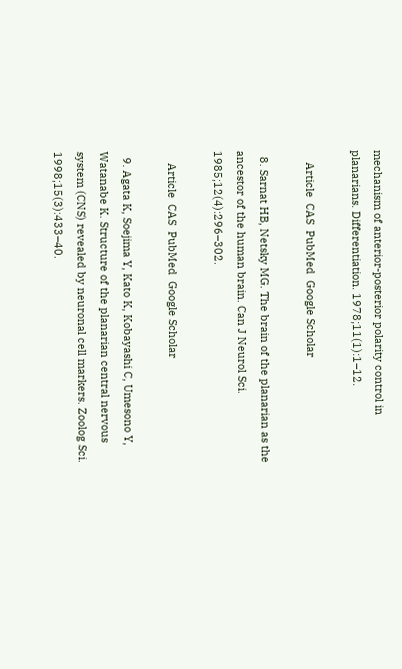mechanism of anterior-posterior polarity control in planarians. Differentiation. 1978;11(1):1–12.

    Article  CAS  PubMed  Google Scholar

  8. Sarnat HB, Netsky MG. The brain of the planarian as the ancestor of the human brain. Can J Neurol Sci. 1985;12(4):296–302.

    Article  CAS  PubMed  Google Scholar

  9. Agata K, Soejima Y, Kato K, Kobayashi C, Umesono Y, Watanabe K. Structure of the planarian central nervous system (CNS) revealed by neuronal cell markers. Zoolog Sci. 1998;15(3):433–40.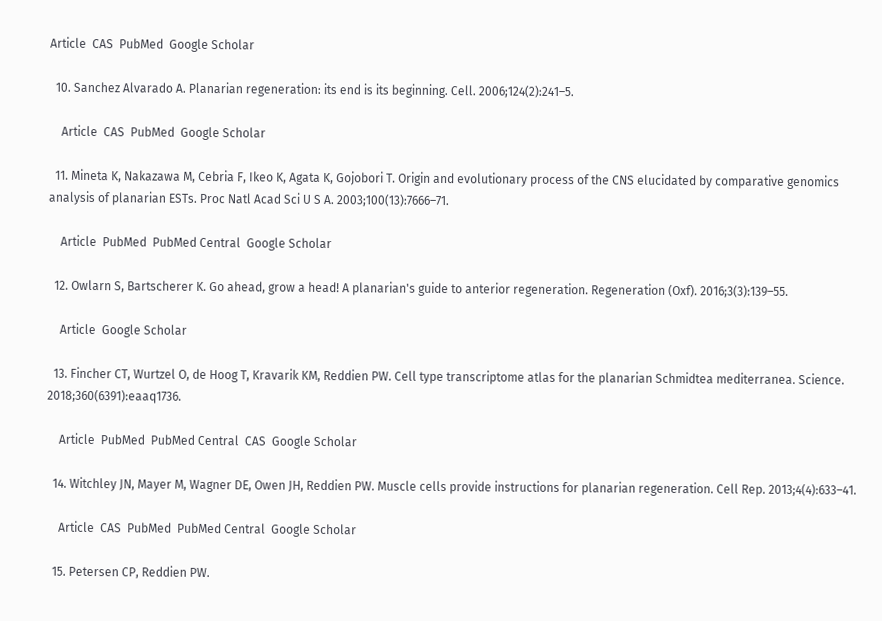Article  CAS  PubMed  Google Scholar

  10. Sanchez Alvarado A. Planarian regeneration: its end is its beginning. Cell. 2006;124(2):241–5.

    Article  CAS  PubMed  Google Scholar

  11. Mineta K, Nakazawa M, Cebria F, Ikeo K, Agata K, Gojobori T. Origin and evolutionary process of the CNS elucidated by comparative genomics analysis of planarian ESTs. Proc Natl Acad Sci U S A. 2003;100(13):7666–71.

    Article  PubMed  PubMed Central  Google Scholar

  12. Owlarn S, Bartscherer K. Go ahead, grow a head! A planarian's guide to anterior regeneration. Regeneration (Oxf). 2016;3(3):139–55.

    Article  Google Scholar

  13. Fincher CT, Wurtzel O, de Hoog T, Kravarik KM, Reddien PW. Cell type transcriptome atlas for the planarian Schmidtea mediterranea. Science. 2018;360(6391):eaaq1736.

    Article  PubMed  PubMed Central  CAS  Google Scholar

  14. Witchley JN, Mayer M, Wagner DE, Owen JH, Reddien PW. Muscle cells provide instructions for planarian regeneration. Cell Rep. 2013;4(4):633–41.

    Article  CAS  PubMed  PubMed Central  Google Scholar

  15. Petersen CP, Reddien PW.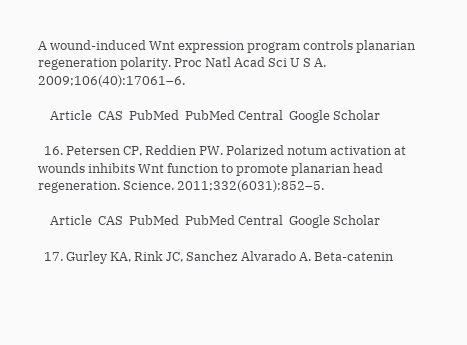A wound-induced Wnt expression program controls planarian regeneration polarity. Proc Natl Acad Sci U S A. 2009;106(40):17061–6.

    Article  CAS  PubMed  PubMed Central  Google Scholar

  16. Petersen CP, Reddien PW. Polarized notum activation at wounds inhibits Wnt function to promote planarian head regeneration. Science. 2011;332(6031):852–5.

    Article  CAS  PubMed  PubMed Central  Google Scholar

  17. Gurley KA, Rink JC, Sanchez Alvarado A. Beta-catenin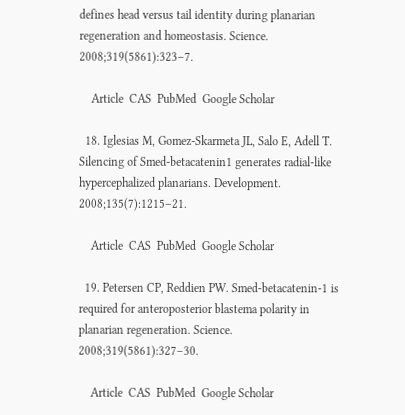defines head versus tail identity during planarian regeneration and homeostasis. Science. 2008;319(5861):323–7.

    Article  CAS  PubMed  Google Scholar

  18. Iglesias M, Gomez-Skarmeta JL, Salo E, Adell T. Silencing of Smed-betacatenin1 generates radial-like hypercephalized planarians. Development. 2008;135(7):1215–21.

    Article  CAS  PubMed  Google Scholar

  19. Petersen CP, Reddien PW. Smed-betacatenin-1 is required for anteroposterior blastema polarity in planarian regeneration. Science. 2008;319(5861):327–30.

    Article  CAS  PubMed  Google Scholar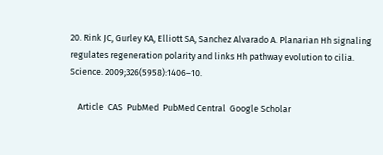20. Rink JC, Gurley KA, Elliott SA, Sanchez Alvarado A. Planarian Hh signaling regulates regeneration polarity and links Hh pathway evolution to cilia. Science. 2009;326(5958):1406–10.

    Article  CAS  PubMed  PubMed Central  Google Scholar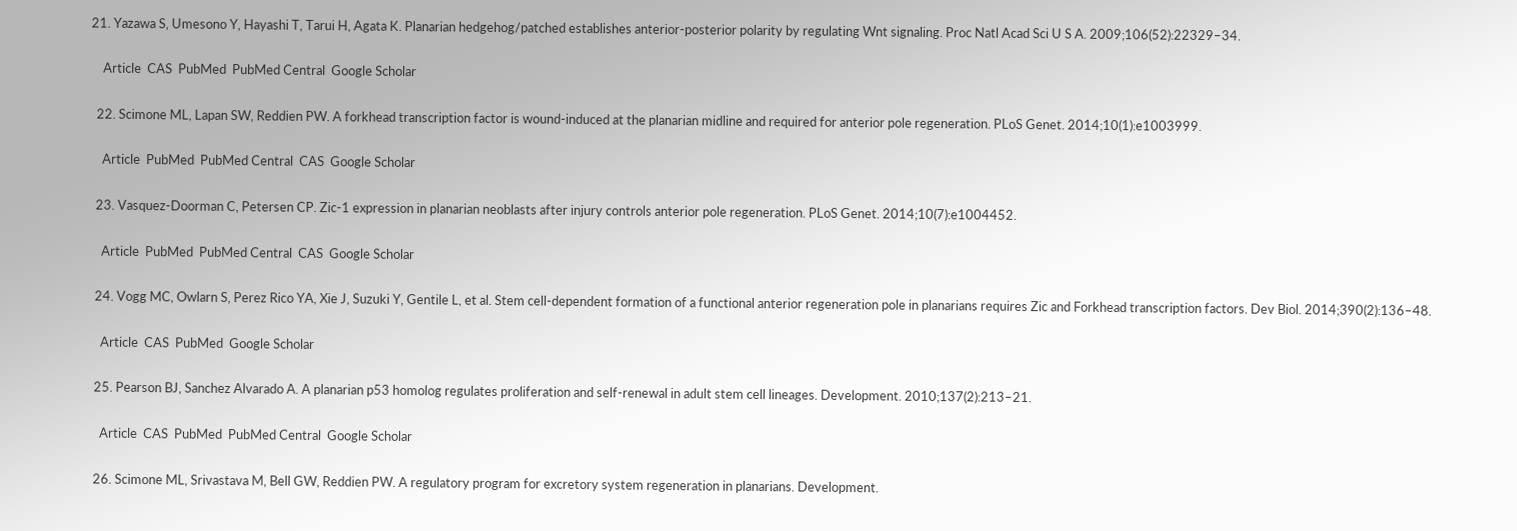21. Yazawa S, Umesono Y, Hayashi T, Tarui H, Agata K. Planarian hedgehog/patched establishes anterior-posterior polarity by regulating Wnt signaling. Proc Natl Acad Sci U S A. 2009;106(52):22329–34.

    Article  CAS  PubMed  PubMed Central  Google Scholar

  22. Scimone ML, Lapan SW, Reddien PW. A forkhead transcription factor is wound-induced at the planarian midline and required for anterior pole regeneration. PLoS Genet. 2014;10(1):e1003999.

    Article  PubMed  PubMed Central  CAS  Google Scholar

  23. Vasquez-Doorman C, Petersen CP. Zic-1 expression in planarian neoblasts after injury controls anterior pole regeneration. PLoS Genet. 2014;10(7):e1004452.

    Article  PubMed  PubMed Central  CAS  Google Scholar

  24. Vogg MC, Owlarn S, Perez Rico YA, Xie J, Suzuki Y, Gentile L, et al. Stem cell-dependent formation of a functional anterior regeneration pole in planarians requires Zic and Forkhead transcription factors. Dev Biol. 2014;390(2):136–48.

    Article  CAS  PubMed  Google Scholar

  25. Pearson BJ, Sanchez Alvarado A. A planarian p53 homolog regulates proliferation and self-renewal in adult stem cell lineages. Development. 2010;137(2):213–21.

    Article  CAS  PubMed  PubMed Central  Google Scholar

  26. Scimone ML, Srivastava M, Bell GW, Reddien PW. A regulatory program for excretory system regeneration in planarians. Development.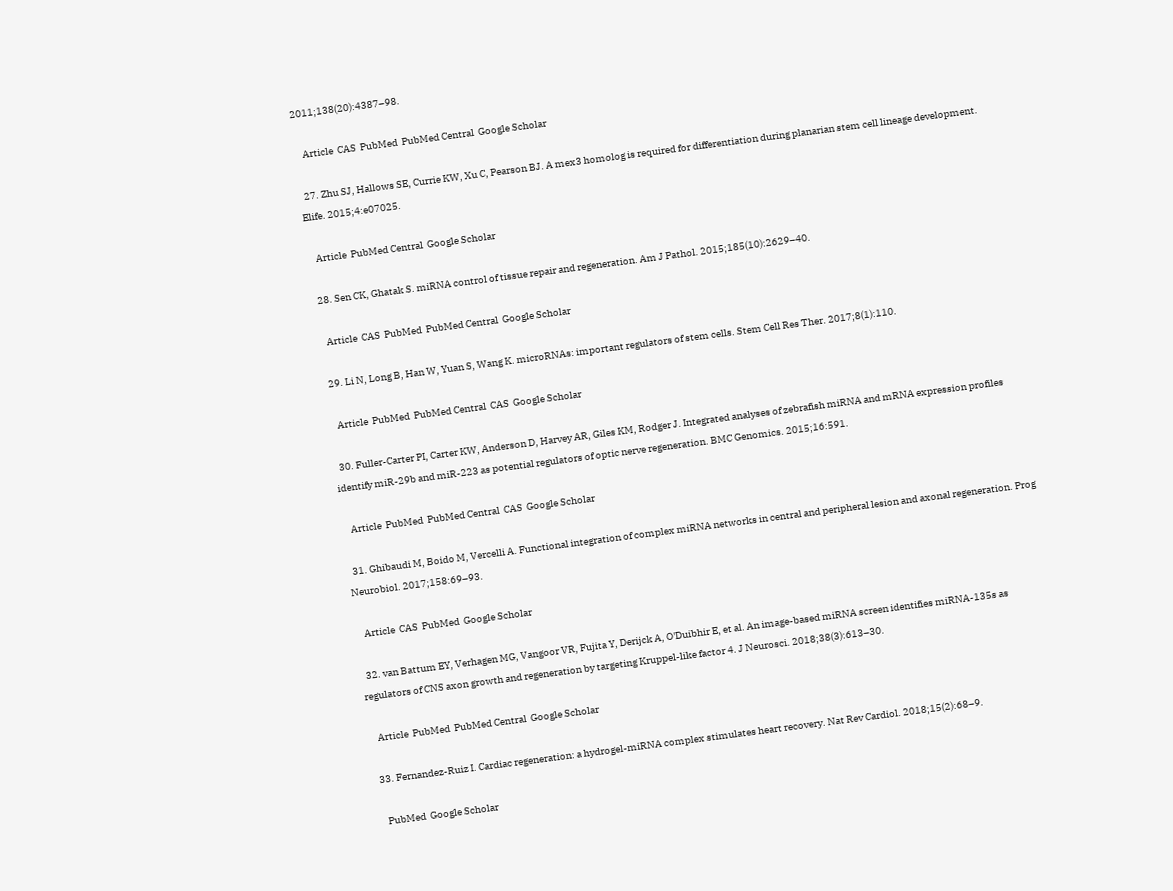2011;138(20):4387–98.

    Article  CAS  PubMed  PubMed Central  Google Scholar

  27. Zhu SJ, Hallows SE, Currie KW, Xu C, Pearson BJ. A mex3 homolog is required for differentiation during planarian stem cell lineage development. Elife. 2015;4:e07025.

    Article  PubMed Central  Google Scholar

  28. Sen CK, Ghatak S. miRNA control of tissue repair and regeneration. Am J Pathol. 2015;185(10):2629–40.

    Article  CAS  PubMed  PubMed Central  Google Scholar

  29. Li N, Long B, Han W, Yuan S, Wang K. microRNAs: important regulators of stem cells. Stem Cell Res Ther. 2017;8(1):110.

    Article  PubMed  PubMed Central  CAS  Google Scholar

  30. Fuller-Carter PI, Carter KW, Anderson D, Harvey AR, Giles KM, Rodger J. Integrated analyses of zebrafish miRNA and mRNA expression profiles identify miR-29b and miR-223 as potential regulators of optic nerve regeneration. BMC Genomics. 2015;16:591.

    Article  PubMed  PubMed Central  CAS  Google Scholar

  31. Ghibaudi M, Boido M, Vercelli A. Functional integration of complex miRNA networks in central and peripheral lesion and axonal regeneration. Prog Neurobiol. 2017;158:69–93.

    Article  CAS  PubMed  Google Scholar

  32. van Battum EY, Verhagen MG, Vangoor VR, Fujita Y, Derijck A, O'Duibhir E, et al. An image-based miRNA screen identifies miRNA-135s as regulators of CNS axon growth and regeneration by targeting Kruppel-like factor 4. J Neurosci. 2018;38(3):613–30.

    Article  PubMed  PubMed Central  Google Scholar

  33. Fernandez-Ruiz I. Cardiac regeneration: a hydrogel-miRNA complex stimulates heart recovery. Nat Rev Cardiol. 2018;15(2):68–9.

    PubMed  Google Scholar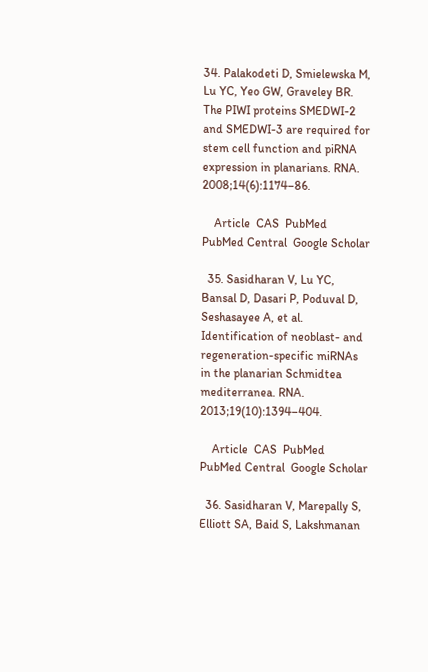34. Palakodeti D, Smielewska M, Lu YC, Yeo GW, Graveley BR. The PIWI proteins SMEDWI-2 and SMEDWI-3 are required for stem cell function and piRNA expression in planarians. RNA. 2008;14(6):1174–86.

    Article  CAS  PubMed  PubMed Central  Google Scholar

  35. Sasidharan V, Lu YC, Bansal D, Dasari P, Poduval D, Seshasayee A, et al. Identification of neoblast- and regeneration-specific miRNAs in the planarian Schmidtea mediterranea. RNA. 2013;19(10):1394–404.

    Article  CAS  PubMed  PubMed Central  Google Scholar

  36. Sasidharan V, Marepally S, Elliott SA, Baid S, Lakshmanan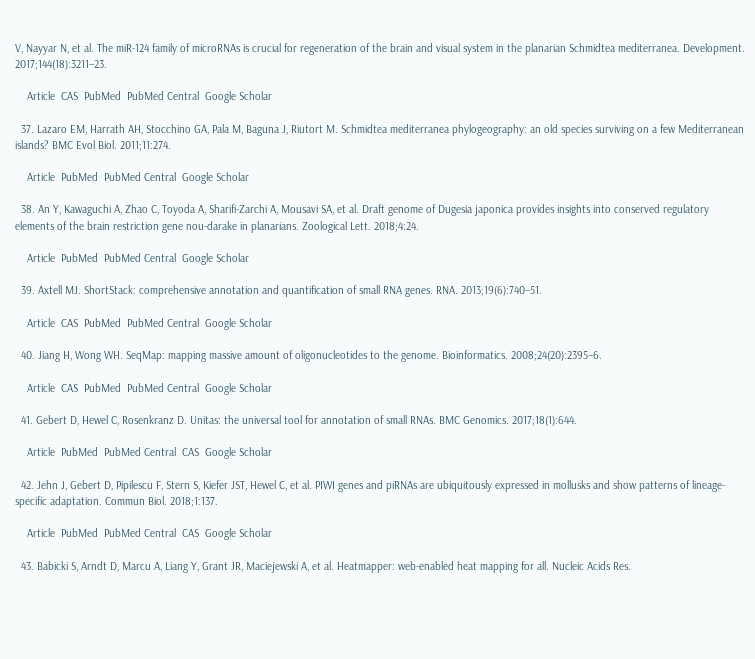V, Nayyar N, et al. The miR-124 family of microRNAs is crucial for regeneration of the brain and visual system in the planarian Schmidtea mediterranea. Development. 2017;144(18):3211–23.

    Article  CAS  PubMed  PubMed Central  Google Scholar

  37. Lazaro EM, Harrath AH, Stocchino GA, Pala M, Baguna J, Riutort M. Schmidtea mediterranea phylogeography: an old species surviving on a few Mediterranean islands? BMC Evol Biol. 2011;11:274.

    Article  PubMed  PubMed Central  Google Scholar

  38. An Y, Kawaguchi A, Zhao C, Toyoda A, Sharifi-Zarchi A, Mousavi SA, et al. Draft genome of Dugesia japonica provides insights into conserved regulatory elements of the brain restriction gene nou-darake in planarians. Zoological Lett. 2018;4:24.

    Article  PubMed  PubMed Central  Google Scholar

  39. Axtell MJ. ShortStack: comprehensive annotation and quantification of small RNA genes. RNA. 2013;19(6):740–51.

    Article  CAS  PubMed  PubMed Central  Google Scholar

  40. Jiang H, Wong WH. SeqMap: mapping massive amount of oligonucleotides to the genome. Bioinformatics. 2008;24(20):2395–6.

    Article  CAS  PubMed  PubMed Central  Google Scholar

  41. Gebert D, Hewel C, Rosenkranz D. Unitas: the universal tool for annotation of small RNAs. BMC Genomics. 2017;18(1):644.

    Article  PubMed  PubMed Central  CAS  Google Scholar

  42. Jehn J, Gebert D, Pipilescu F, Stern S, Kiefer JST, Hewel C, et al. PIWI genes and piRNAs are ubiquitously expressed in mollusks and show patterns of lineage-specific adaptation. Commun Biol. 2018;1:137.

    Article  PubMed  PubMed Central  CAS  Google Scholar

  43. Babicki S, Arndt D, Marcu A, Liang Y, Grant JR, Maciejewski A, et al. Heatmapper: web-enabled heat mapping for all. Nucleic Acids Res.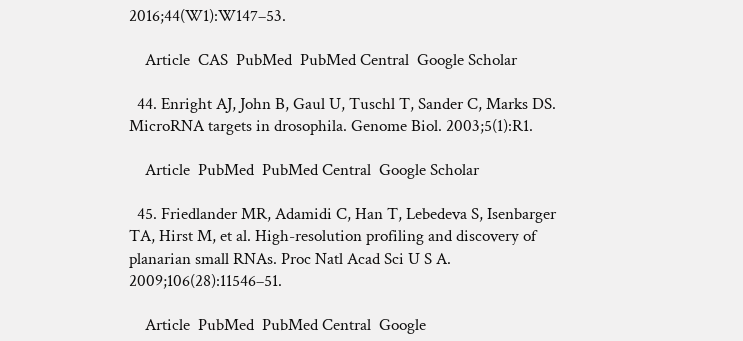2016;44(W1):W147–53.

    Article  CAS  PubMed  PubMed Central  Google Scholar

  44. Enright AJ, John B, Gaul U, Tuschl T, Sander C, Marks DS. MicroRNA targets in drosophila. Genome Biol. 2003;5(1):R1.

    Article  PubMed  PubMed Central  Google Scholar

  45. Friedlander MR, Adamidi C, Han T, Lebedeva S, Isenbarger TA, Hirst M, et al. High-resolution profiling and discovery of planarian small RNAs. Proc Natl Acad Sci U S A. 2009;106(28):11546–51.

    Article  PubMed  PubMed Central  Google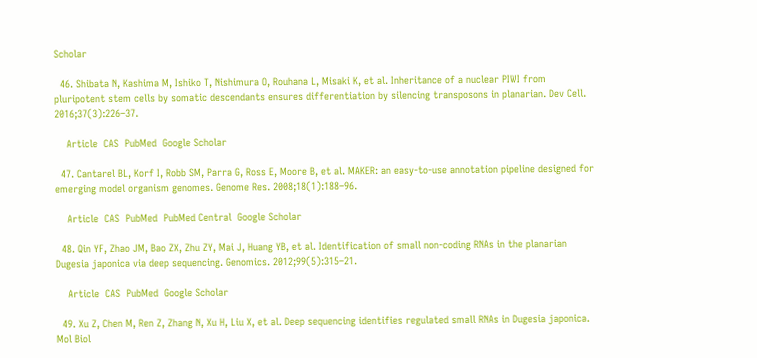Scholar

  46. Shibata N, Kashima M, Ishiko T, Nishimura O, Rouhana L, Misaki K, et al. Inheritance of a nuclear PIWI from pluripotent stem cells by somatic descendants ensures differentiation by silencing transposons in planarian. Dev Cell. 2016;37(3):226–37.

    Article  CAS  PubMed  Google Scholar

  47. Cantarel BL, Korf I, Robb SM, Parra G, Ross E, Moore B, et al. MAKER: an easy-to-use annotation pipeline designed for emerging model organism genomes. Genome Res. 2008;18(1):188–96.

    Article  CAS  PubMed  PubMed Central  Google Scholar

  48. Qin YF, Zhao JM, Bao ZX, Zhu ZY, Mai J, Huang YB, et al. Identification of small non-coding RNAs in the planarian Dugesia japonica via deep sequencing. Genomics. 2012;99(5):315–21.

    Article  CAS  PubMed  Google Scholar

  49. Xu Z, Chen M, Ren Z, Zhang N, Xu H, Liu X, et al. Deep sequencing identifies regulated small RNAs in Dugesia japonica. Mol Biol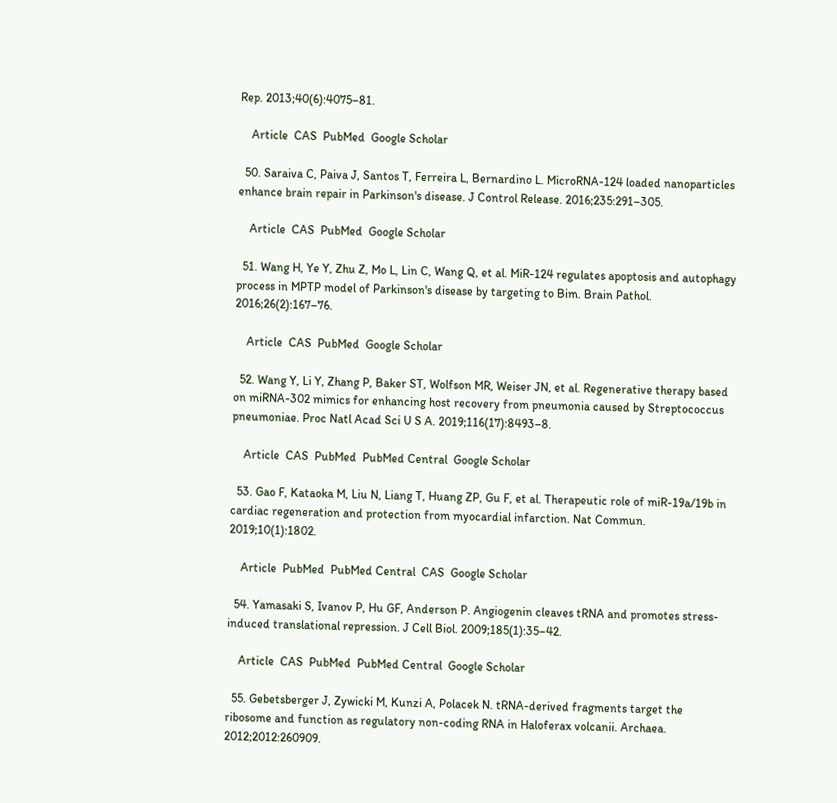Rep. 2013;40(6):4075–81.

    Article  CAS  PubMed  Google Scholar

  50. Saraiva C, Paiva J, Santos T, Ferreira L, Bernardino L. MicroRNA-124 loaded nanoparticles enhance brain repair in Parkinson's disease. J Control Release. 2016;235:291–305.

    Article  CAS  PubMed  Google Scholar

  51. Wang H, Ye Y, Zhu Z, Mo L, Lin C, Wang Q, et al. MiR-124 regulates apoptosis and autophagy process in MPTP model of Parkinson's disease by targeting to Bim. Brain Pathol. 2016;26(2):167–76.

    Article  CAS  PubMed  Google Scholar

  52. Wang Y, Li Y, Zhang P, Baker ST, Wolfson MR, Weiser JN, et al. Regenerative therapy based on miRNA-302 mimics for enhancing host recovery from pneumonia caused by Streptococcus pneumoniae. Proc Natl Acad Sci U S A. 2019;116(17):8493–8.

    Article  CAS  PubMed  PubMed Central  Google Scholar

  53. Gao F, Kataoka M, Liu N, Liang T, Huang ZP, Gu F, et al. Therapeutic role of miR-19a/19b in cardiac regeneration and protection from myocardial infarction. Nat Commun. 2019;10(1):1802.

    Article  PubMed  PubMed Central  CAS  Google Scholar

  54. Yamasaki S, Ivanov P, Hu GF, Anderson P. Angiogenin cleaves tRNA and promotes stress-induced translational repression. J Cell Biol. 2009;185(1):35–42.

    Article  CAS  PubMed  PubMed Central  Google Scholar

  55. Gebetsberger J, Zywicki M, Kunzi A, Polacek N. tRNA-derived fragments target the ribosome and function as regulatory non-coding RNA in Haloferax volcanii. Archaea. 2012;2012:260909.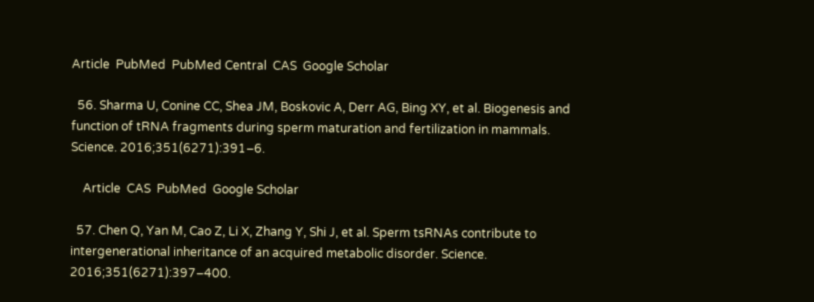Article  PubMed  PubMed Central  CAS  Google Scholar

  56. Sharma U, Conine CC, Shea JM, Boskovic A, Derr AG, Bing XY, et al. Biogenesis and function of tRNA fragments during sperm maturation and fertilization in mammals. Science. 2016;351(6271):391–6.

    Article  CAS  PubMed  Google Scholar

  57. Chen Q, Yan M, Cao Z, Li X, Zhang Y, Shi J, et al. Sperm tsRNAs contribute to intergenerational inheritance of an acquired metabolic disorder. Science. 2016;351(6271):397–400.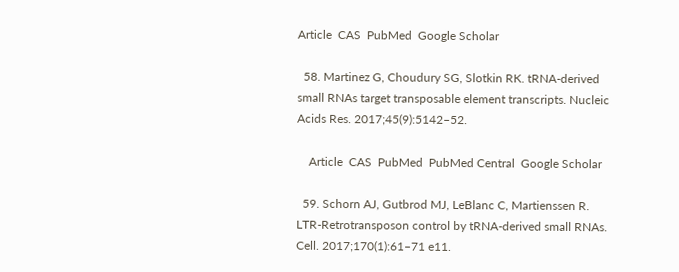Article  CAS  PubMed  Google Scholar

  58. Martinez G, Choudury SG, Slotkin RK. tRNA-derived small RNAs target transposable element transcripts. Nucleic Acids Res. 2017;45(9):5142–52.

    Article  CAS  PubMed  PubMed Central  Google Scholar

  59. Schorn AJ, Gutbrod MJ, LeBlanc C, Martienssen R. LTR-Retrotransposon control by tRNA-derived small RNAs. Cell. 2017;170(1):61–71 e11.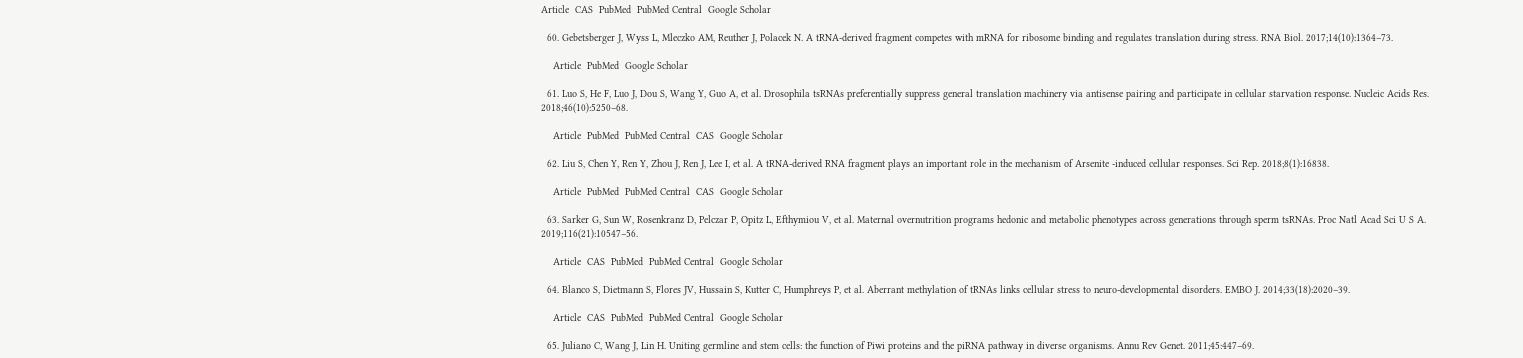Article  CAS  PubMed  PubMed Central  Google Scholar

  60. Gebetsberger J, Wyss L, Mleczko AM, Reuther J, Polacek N. A tRNA-derived fragment competes with mRNA for ribosome binding and regulates translation during stress. RNA Biol. 2017;14(10):1364–73.

    Article  PubMed  Google Scholar

  61. Luo S, He F, Luo J, Dou S, Wang Y, Guo A, et al. Drosophila tsRNAs preferentially suppress general translation machinery via antisense pairing and participate in cellular starvation response. Nucleic Acids Res. 2018;46(10):5250–68.

    Article  PubMed  PubMed Central  CAS  Google Scholar

  62. Liu S, Chen Y, Ren Y, Zhou J, Ren J, Lee I, et al. A tRNA-derived RNA fragment plays an important role in the mechanism of Arsenite -induced cellular responses. Sci Rep. 2018;8(1):16838.

    Article  PubMed  PubMed Central  CAS  Google Scholar

  63. Sarker G, Sun W, Rosenkranz D, Pelczar P, Opitz L, Efthymiou V, et al. Maternal overnutrition programs hedonic and metabolic phenotypes across generations through sperm tsRNAs. Proc Natl Acad Sci U S A. 2019;116(21):10547–56.

    Article  CAS  PubMed  PubMed Central  Google Scholar

  64. Blanco S, Dietmann S, Flores JV, Hussain S, Kutter C, Humphreys P, et al. Aberrant methylation of tRNAs links cellular stress to neuro-developmental disorders. EMBO J. 2014;33(18):2020–39.

    Article  CAS  PubMed  PubMed Central  Google Scholar

  65. Juliano C, Wang J, Lin H. Uniting germline and stem cells: the function of Piwi proteins and the piRNA pathway in diverse organisms. Annu Rev Genet. 2011;45:447–69.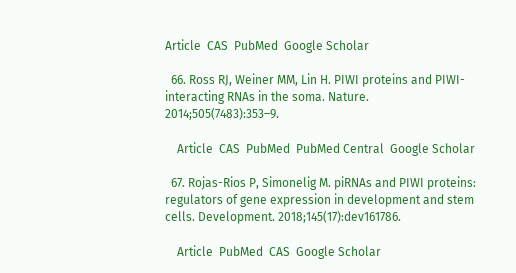Article  CAS  PubMed  Google Scholar

  66. Ross RJ, Weiner MM, Lin H. PIWI proteins and PIWI-interacting RNAs in the soma. Nature. 2014;505(7483):353–9.

    Article  CAS  PubMed  PubMed Central  Google Scholar

  67. Rojas-Rios P, Simonelig M. piRNAs and PIWI proteins: regulators of gene expression in development and stem cells. Development. 2018;145(17):dev161786.

    Article  PubMed  CAS  Google Scholar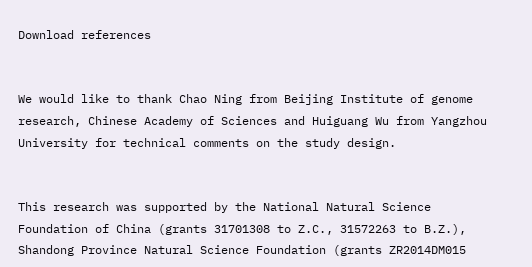Download references


We would like to thank Chao Ning from Beijing Institute of genome research, Chinese Academy of Sciences and Huiguang Wu from Yangzhou University for technical comments on the study design.


This research was supported by the National Natural Science Foundation of China (grants 31701308 to Z.C., 31572263 to B.Z.), Shandong Province Natural Science Foundation (grants ZR2014DM015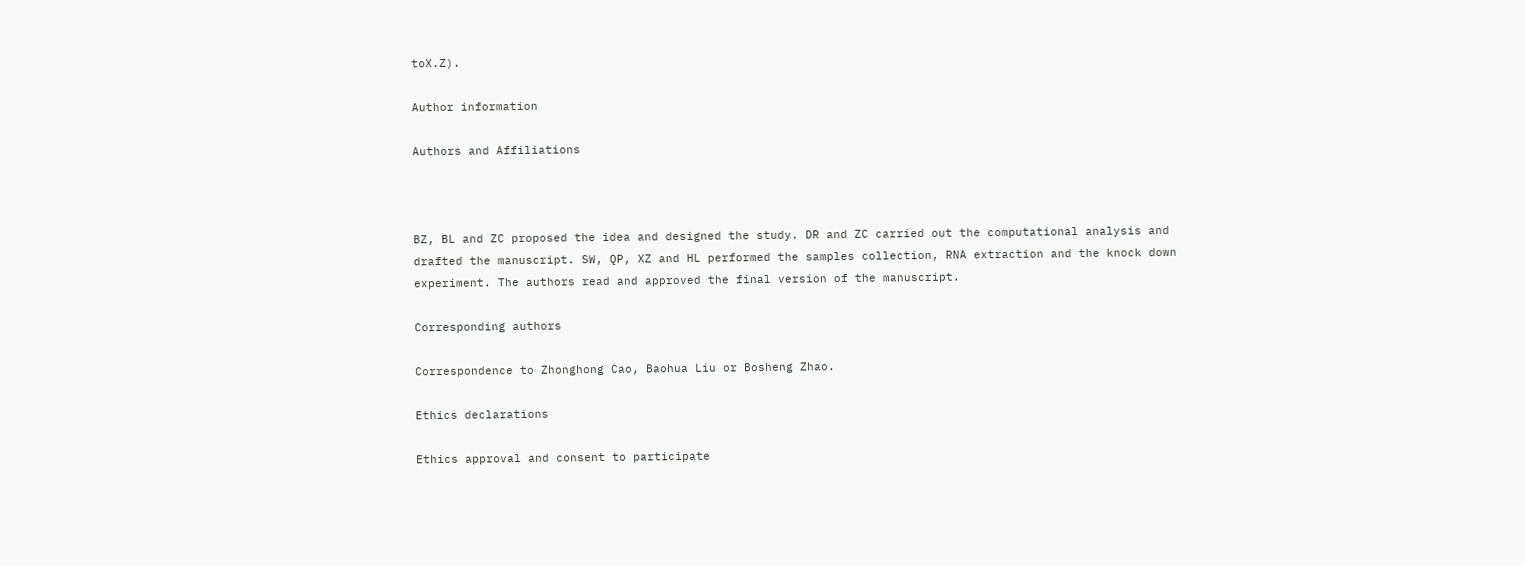toX.Z).

Author information

Authors and Affiliations



BZ, BL and ZC proposed the idea and designed the study. DR and ZC carried out the computational analysis and drafted the manuscript. SW, QP, XZ and HL performed the samples collection, RNA extraction and the knock down experiment. The authors read and approved the final version of the manuscript.

Corresponding authors

Correspondence to Zhonghong Cao, Baohua Liu or Bosheng Zhao.

Ethics declarations

Ethics approval and consent to participate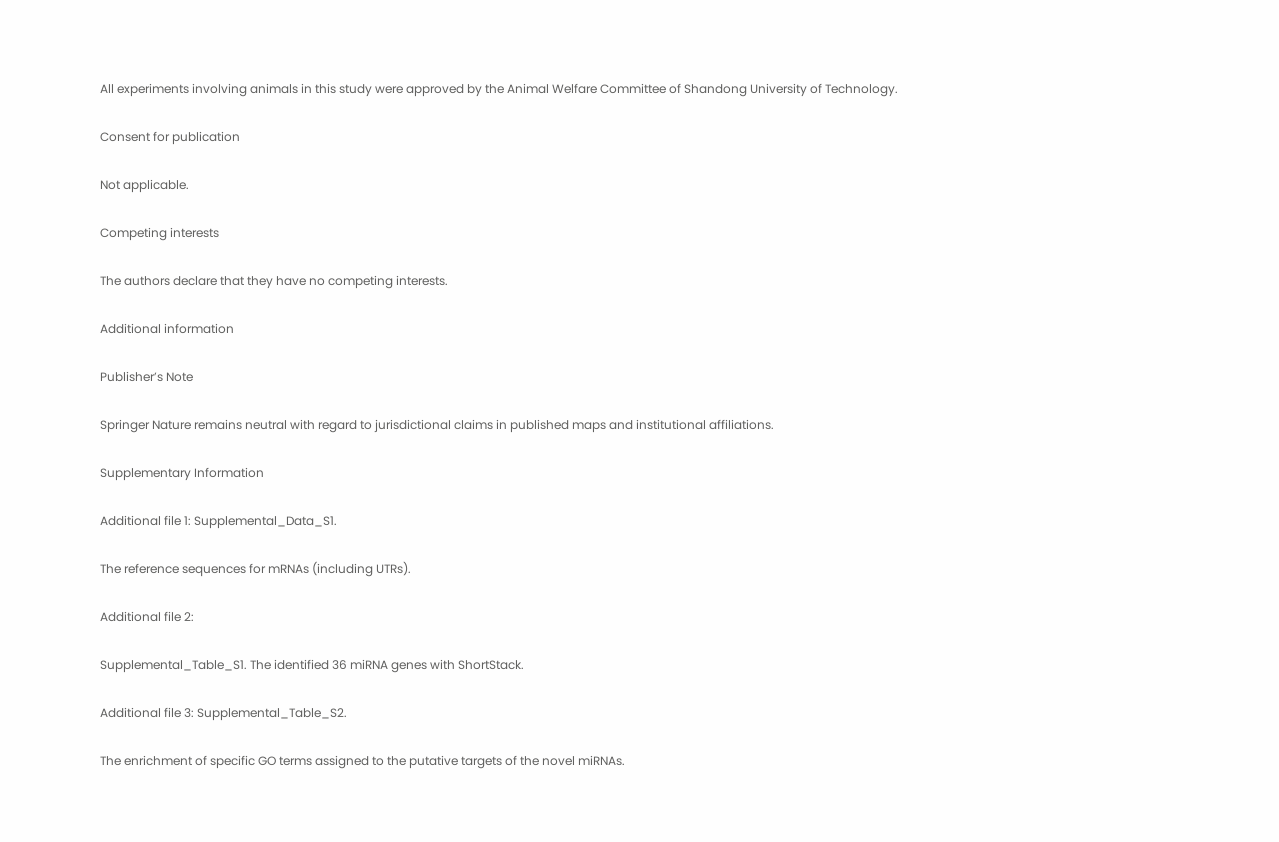All experiments involving animals in this study were approved by the Animal Welfare Committee of Shandong University of Technology.

Consent for publication

Not applicable.

Competing interests

The authors declare that they have no competing interests.

Additional information

Publisher’s Note

Springer Nature remains neutral with regard to jurisdictional claims in published maps and institutional affiliations.

Supplementary Information

Additional file 1: Supplemental_Data_S1.

The reference sequences for mRNAs (including UTRs).

Additional file 2:

Supplemental_Table_S1. The identified 36 miRNA genes with ShortStack.

Additional file 3: Supplemental_Table_S2.

The enrichment of specific GO terms assigned to the putative targets of the novel miRNAs.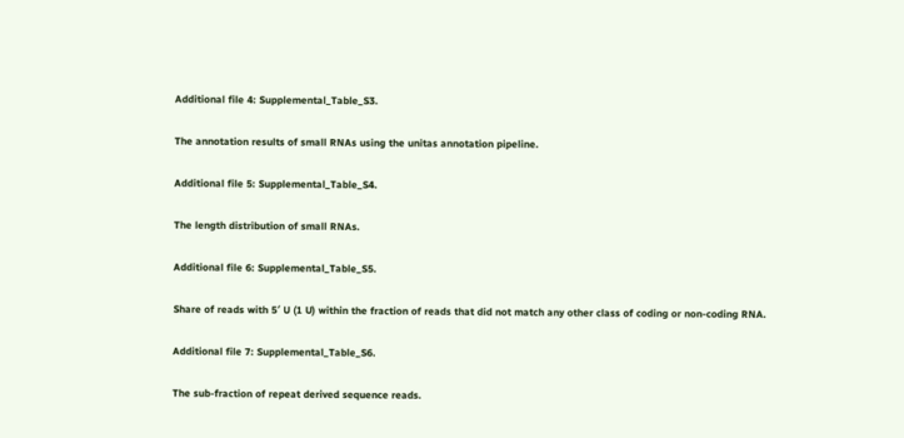Additional file 4: Supplemental_Table_S3.

The annotation results of small RNAs using the unitas annotation pipeline.

Additional file 5: Supplemental_Table_S4.

The length distribution of small RNAs.

Additional file 6: Supplemental_Table_S5.

Share of reads with 5′ U (1 U) within the fraction of reads that did not match any other class of coding or non-coding RNA.

Additional file 7: Supplemental_Table_S6.

The sub-fraction of repeat derived sequence reads.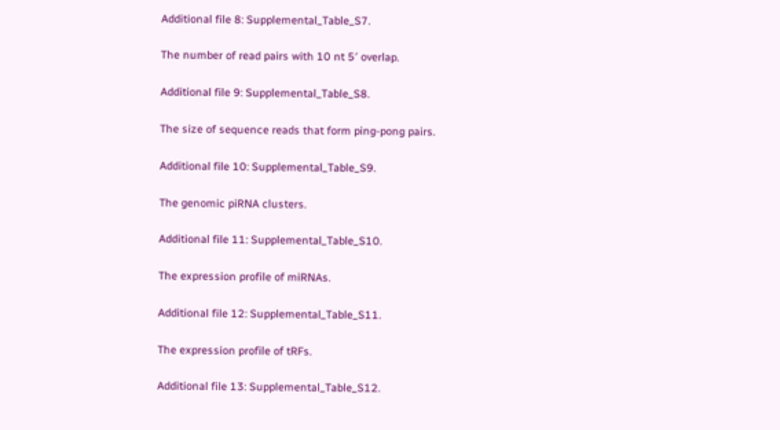Additional file 8: Supplemental_Table_S7.

The number of read pairs with 10 nt 5′ overlap.

Additional file 9: Supplemental_Table_S8.

The size of sequence reads that form ping-pong pairs.

Additional file 10: Supplemental_Table_S9.

The genomic piRNA clusters.

Additional file 11: Supplemental_Table_S10.

The expression profile of miRNAs.

Additional file 12: Supplemental_Table_S11.

The expression profile of tRFs.

Additional file 13: Supplemental_Table_S12.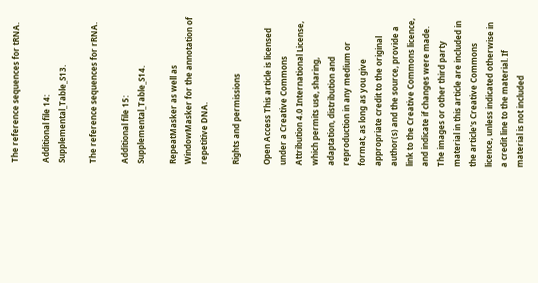The reference sequences for tRNA.

Additional file 14: Supplemental_Table_S13.

The reference sequences for rRNA.

Additional file 15: Supplemental_Table_S14.

RepeatMasker as well as WindowMasker for the annotation of repetitive DNA.

Rights and permissions

Open Access This article is licensed under a Creative Commons Attribution 4.0 International License, which permits use, sharing, adaptation, distribution and reproduction in any medium or format, as long as you give appropriate credit to the original author(s) and the source, provide a link to the Creative Commons licence, and indicate if changes were made. The images or other third party material in this article are included in the article's Creative Commons licence, unless indicated otherwise in a credit line to the material. If material is not included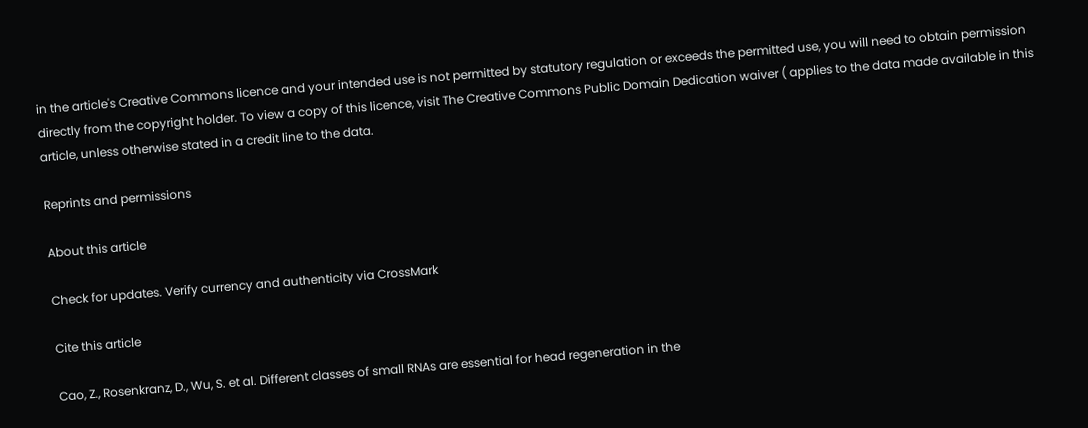in the article's Creative Commons licence and your intended use is not permitted by statutory regulation or exceeds the permitted use, you will need to obtain permission directly from the copyright holder. To view a copy of this licence, visit The Creative Commons Public Domain Dedication waiver ( applies to the data made available in this article, unless otherwise stated in a credit line to the data.

Reprints and permissions

About this article

Check for updates. Verify currency and authenticity via CrossMark

Cite this article

Cao, Z., Rosenkranz, D., Wu, S. et al. Different classes of small RNAs are essential for head regeneration in the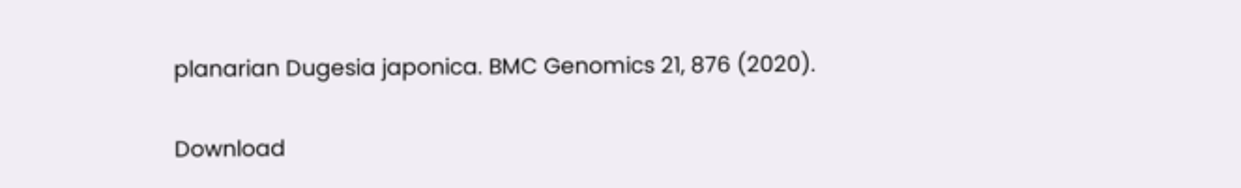planarian Dugesia japonica. BMC Genomics 21, 876 (2020).

Download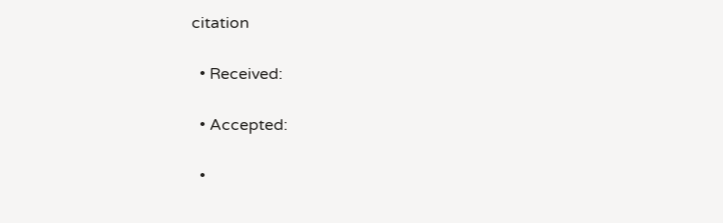citation

  • Received:

  • Accepted:

  •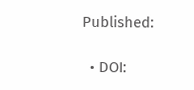Published:

  • DOI: